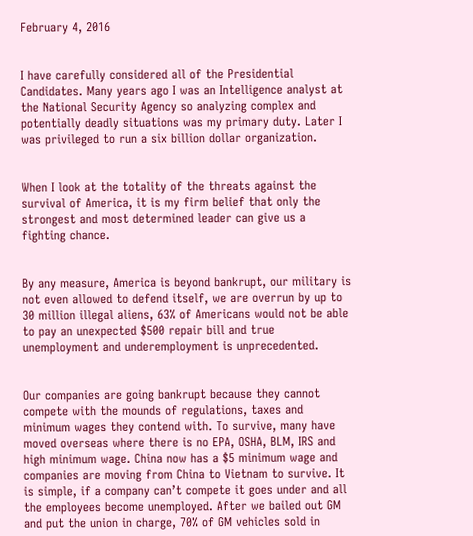February 4, 2016


I have carefully considered all of the Presidential Candidates. Many years ago I was an Intelligence analyst at the National Security Agency so analyzing complex and potentially deadly situations was my primary duty. Later I was privileged to run a six billion dollar organization.


When I look at the totality of the threats against the survival of America, it is my firm belief that only the strongest and most determined leader can give us a fighting chance.


By any measure, America is beyond bankrupt, our military is not even allowed to defend itself, we are overrun by up to 30 million illegal aliens, 63% of Americans would not be able to pay an unexpected $500 repair bill and true unemployment and underemployment is unprecedented.


Our companies are going bankrupt because they cannot compete with the mounds of regulations, taxes and minimum wages they contend with. To survive, many have moved overseas where there is no EPA, OSHA, BLM, IRS and high minimum wage. China now has a $5 minimum wage and companies are moving from China to Vietnam to survive. It is simple, if a company can’t compete it goes under and all the employees become unemployed. After we bailed out GM and put the union in charge, 70% of GM vehicles sold in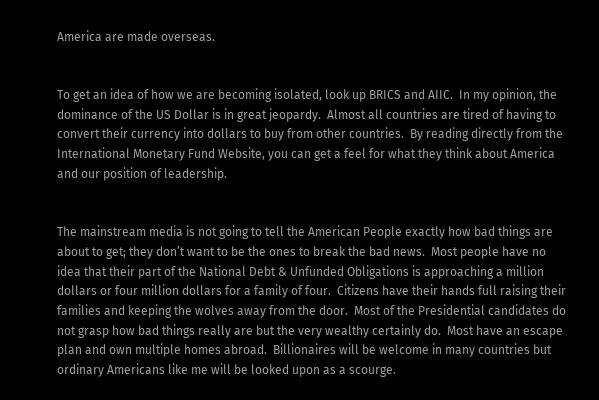America are made overseas.


To get an idea of how we are becoming isolated, look up BRICS and AIIC.  In my opinion, the dominance of the US Dollar is in great jeopardy.  Almost all countries are tired of having to convert their currency into dollars to buy from other countries.  By reading directly from the International Monetary Fund Website, you can get a feel for what they think about America and our position of leadership.


The mainstream media is not going to tell the American People exactly how bad things are about to get; they don’t want to be the ones to break the bad news.  Most people have no idea that their part of the National Debt & Unfunded Obligations is approaching a million dollars or four million dollars for a family of four.  Citizens have their hands full raising their families and keeping the wolves away from the door.  Most of the Presidential candidates do not grasp how bad things really are but the very wealthy certainly do.  Most have an escape plan and own multiple homes abroad.  Billionaires will be welcome in many countries but ordinary Americans like me will be looked upon as a scourge.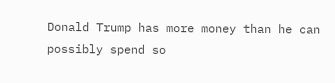Donald Trump has more money than he can possibly spend so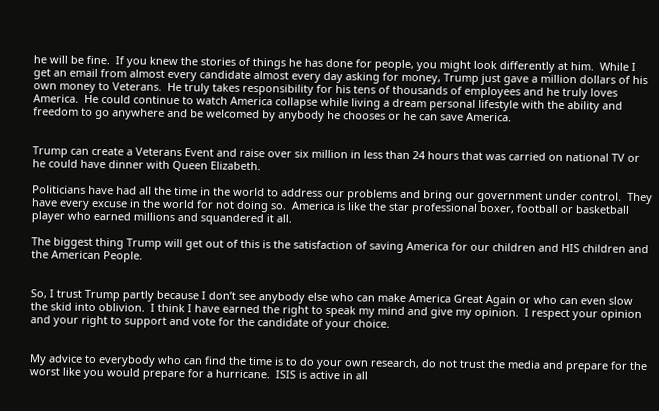he will be fine.  If you knew the stories of things he has done for people, you might look differently at him.  While I get an email from almost every candidate almost every day asking for money, Trump just gave a million dollars of his own money to Veterans.  He truly takes responsibility for his tens of thousands of employees and he truly loves America.  He could continue to watch America collapse while living a dream personal lifestyle with the ability and freedom to go anywhere and be welcomed by anybody he chooses or he can save America.


Trump can create a Veterans Event and raise over six million in less than 24 hours that was carried on national TV or he could have dinner with Queen Elizabeth.

Politicians have had all the time in the world to address our problems and bring our government under control.  They have every excuse in the world for not doing so.  America is like the star professional boxer, football or basketball player who earned millions and squandered it all.

The biggest thing Trump will get out of this is the satisfaction of saving America for our children and HIS children and the American People.


So, I trust Trump partly because I don’t see anybody else who can make America Great Again or who can even slow the skid into oblivion.  I think I have earned the right to speak my mind and give my opinion.  I respect your opinion and your right to support and vote for the candidate of your choice.


My advice to everybody who can find the time is to do your own research, do not trust the media and prepare for the worst like you would prepare for a hurricane.  ISIS is active in all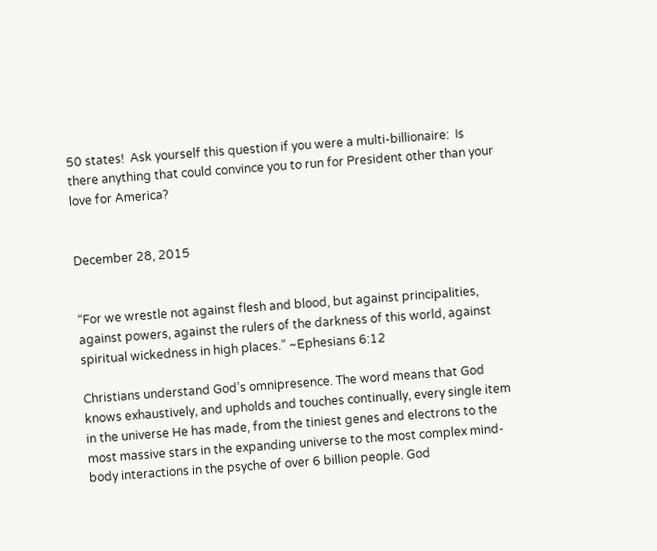50 states!  Ask yourself this question if you were a multi-billionaire:  Is there anything that could convince you to run for President other than your love for America?


December 28, 2015


“For we wrestle not against flesh and blood, but against principalities, against powers, against the rulers of the darkness of this world, against spiritual wickedness in high places.” ~Ephesians 6:12

Christians understand God’s omnipresence. The word means that God knows exhaustively, and upholds and touches continually, every single item in the universe He has made, from the tiniest genes and electrons to the most massive stars in the expanding universe to the most complex mind-body interactions in the psyche of over 6 billion people. God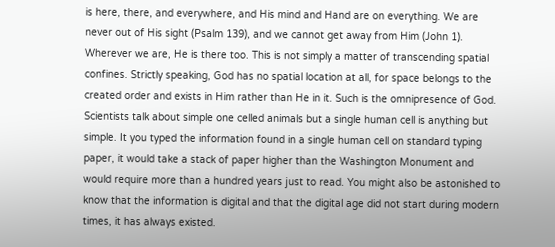is here, there, and everywhere, and His mind and Hand are on everything. We are never out of His sight (Psalm 139), and we cannot get away from Him (John 1). Wherever we are, He is there too. This is not simply a matter of transcending spatial confines. Strictly speaking, God has no spatial location at all, for space belongs to the created order and exists in Him rather than He in it. Such is the omnipresence of God. Scientists talk about simple one celled animals but a single human cell is anything but simple. It you typed the information found in a single human cell on standard typing paper, it would take a stack of paper higher than the Washington Monument and would require more than a hundred years just to read. You might also be astonished to know that the information is digital and that the digital age did not start during modern times, it has always existed.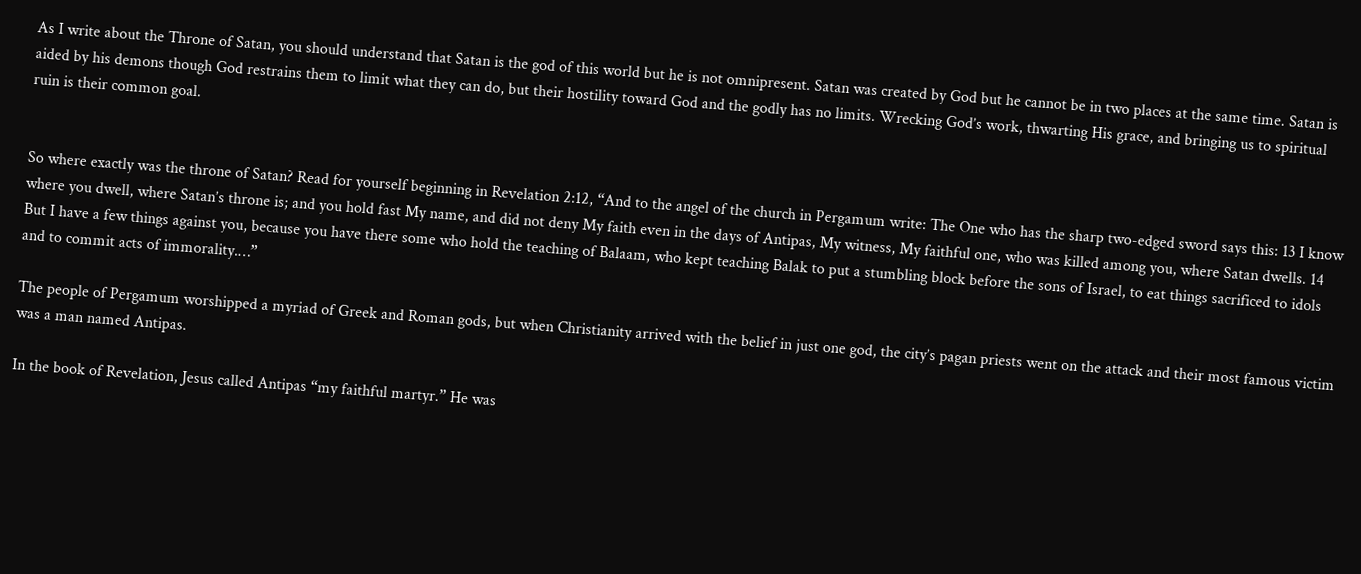As I write about the Throne of Satan, you should understand that Satan is the god of this world but he is not omnipresent. Satan was created by God but he cannot be in two places at the same time. Satan is aided by his demons though God restrains them to limit what they can do, but their hostility toward God and the godly has no limits. Wrecking God’s work, thwarting His grace, and bringing us to spiritual ruin is their common goal.


So where exactly was the throne of Satan? Read for yourself beginning in Revelation 2:12, “And to the angel of the church in Pergamum write: The One who has the sharp two-edged sword says this: 13 I know where you dwell, where Satan’s throne is; and you hold fast My name, and did not deny My faith even in the days of Antipas, My witness, My faithful one, who was killed among you, where Satan dwells. 14 But I have a few things against you, because you have there some who hold the teaching of Balaam, who kept teaching Balak to put a stumbling block before the sons of Israel, to eat things sacrificed to idols and to commit acts of immorality.…”

The people of Pergamum worshipped a myriad of Greek and Roman gods, but when Christianity arrived with the belief in just one god, the city’s pagan priests went on the attack and their most famous victim was a man named Antipas.

In the book of Revelation, Jesus called Antipas “my faithful martyr.” He was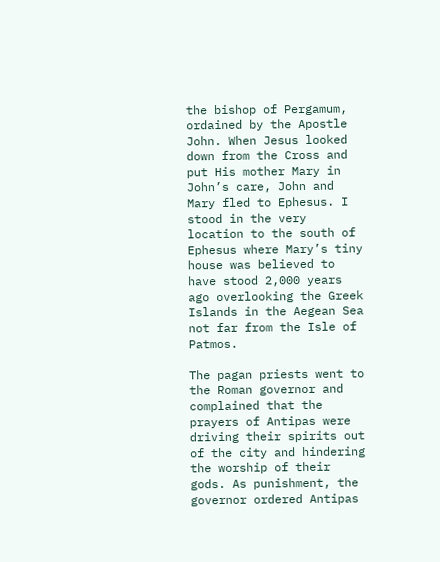the bishop of Pergamum, ordained by the Apostle John. When Jesus looked down from the Cross and put His mother Mary in John’s care, John and Mary fled to Ephesus. I stood in the very location to the south of Ephesus where Mary’s tiny house was believed to have stood 2,000 years ago overlooking the Greek Islands in the Aegean Sea not far from the Isle of Patmos.

The pagan priests went to the Roman governor and complained that the prayers of Antipas were driving their spirits out of the city and hindering the worship of their gods. As punishment, the governor ordered Antipas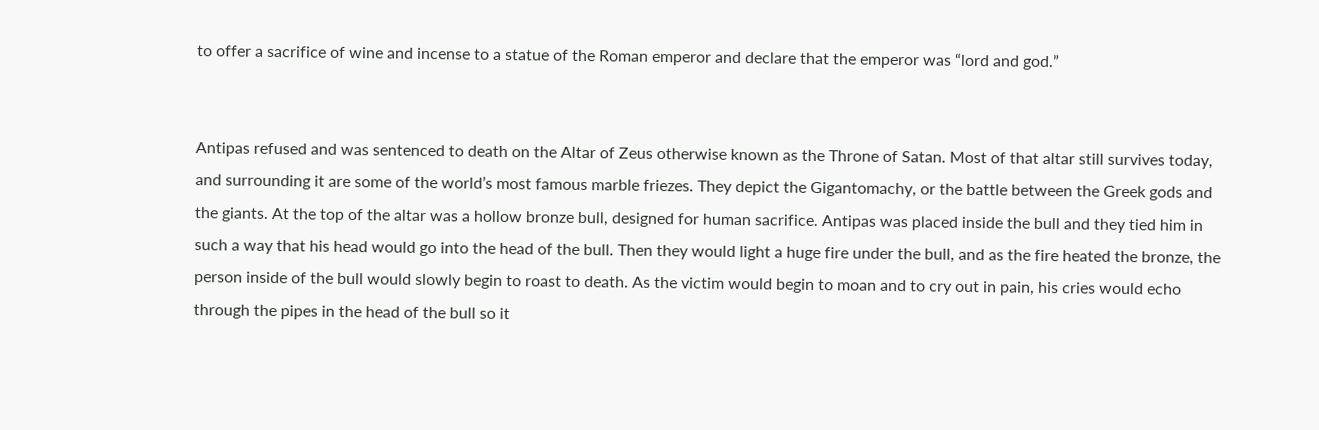to offer a sacrifice of wine and incense to a statue of the Roman emperor and declare that the emperor was “lord and god.”


Antipas refused and was sentenced to death on the Altar of Zeus otherwise known as the Throne of Satan. Most of that altar still survives today, and surrounding it are some of the world’s most famous marble friezes. They depict the Gigantomachy, or the battle between the Greek gods and the giants. At the top of the altar was a hollow bronze bull, designed for human sacrifice. Antipas was placed inside the bull and they tied him in such a way that his head would go into the head of the bull. Then they would light a huge fire under the bull, and as the fire heated the bronze, the person inside of the bull would slowly begin to roast to death. As the victim would begin to moan and to cry out in pain, his cries would echo through the pipes in the head of the bull so it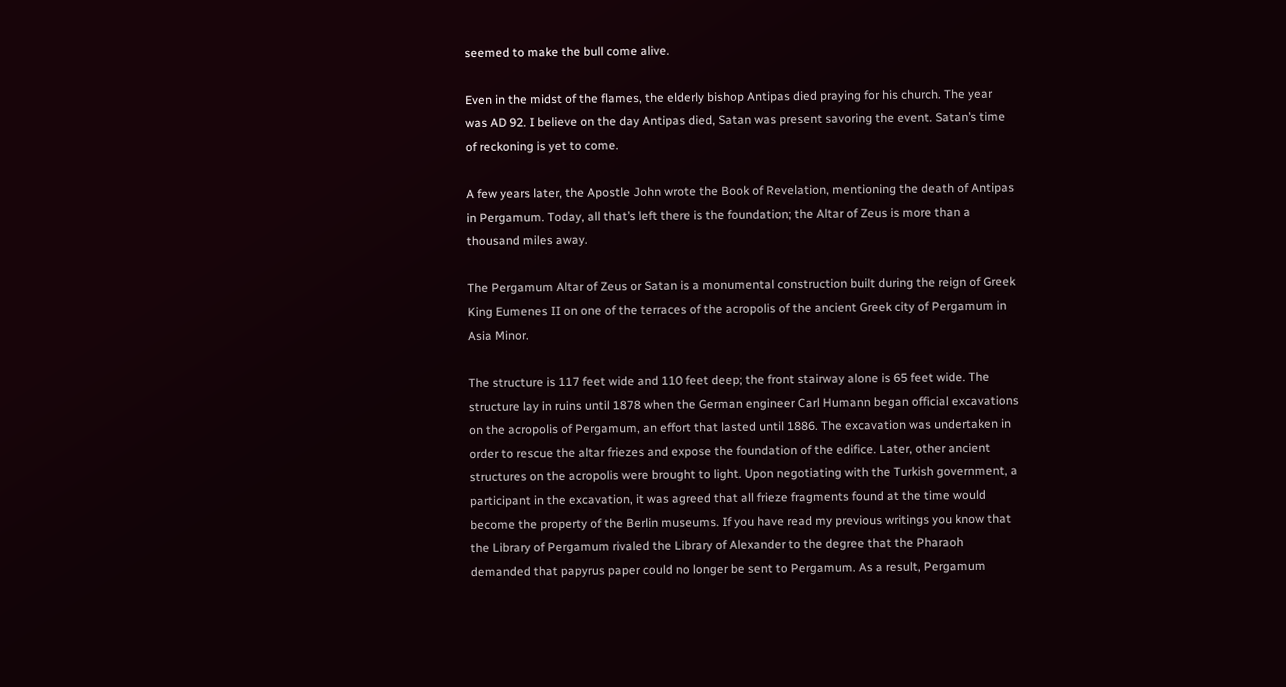seemed to make the bull come alive.

Even in the midst of the flames, the elderly bishop Antipas died praying for his church. The year was AD 92. I believe on the day Antipas died, Satan was present savoring the event. Satan’s time of reckoning is yet to come.

A few years later, the Apostle John wrote the Book of Revelation, mentioning the death of Antipas in Pergamum. Today, all that’s left there is the foundation; the Altar of Zeus is more than a thousand miles away.

The Pergamum Altar of Zeus or Satan is a monumental construction built during the reign of Greek King Eumenes II on one of the terraces of the acropolis of the ancient Greek city of Pergamum in Asia Minor.

The structure is 117 feet wide and 110 feet deep; the front stairway alone is 65 feet wide. The structure lay in ruins until 1878 when the German engineer Carl Humann began official excavations on the acropolis of Pergamum, an effort that lasted until 1886. The excavation was undertaken in order to rescue the altar friezes and expose the foundation of the edifice. Later, other ancient structures on the acropolis were brought to light. Upon negotiating with the Turkish government, a participant in the excavation, it was agreed that all frieze fragments found at the time would become the property of the Berlin museums. If you have read my previous writings you know that the Library of Pergamum rivaled the Library of Alexander to the degree that the Pharaoh demanded that papyrus paper could no longer be sent to Pergamum. As a result, Pergamum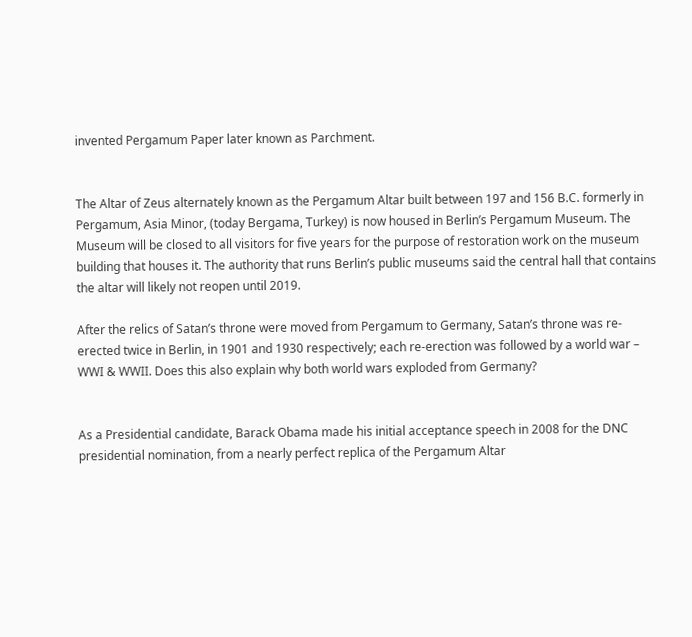invented Pergamum Paper later known as Parchment.


The Altar of Zeus alternately known as the Pergamum Altar built between 197 and 156 B.C. formerly in Pergamum, Asia Minor, (today Bergama, Turkey) is now housed in Berlin’s Pergamum Museum. The Museum will be closed to all visitors for five years for the purpose of restoration work on the museum building that houses it. The authority that runs Berlin’s public museums said the central hall that contains the altar will likely not reopen until 2019.

After the relics of Satan’s throne were moved from Pergamum to Germany, Satan’s throne was re-erected twice in Berlin, in 1901 and 1930 respectively; each re-erection was followed by a world war – WWI & WWII. Does this also explain why both world wars exploded from Germany?


As a Presidential candidate, Barack Obama made his initial acceptance speech in 2008 for the DNC presidential nomination, from a nearly perfect replica of the Pergamum Altar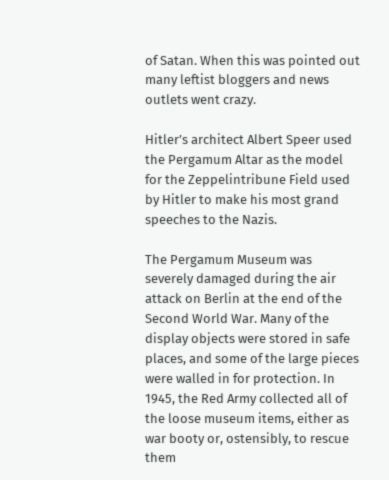of Satan. When this was pointed out many leftist bloggers and news outlets went crazy.

Hitler’s architect Albert Speer used the Pergamum Altar as the model for the Zeppelintribune Field used by Hitler to make his most grand speeches to the Nazis.

The Pergamum Museum was severely damaged during the air attack on Berlin at the end of the Second World War. Many of the display objects were stored in safe places, and some of the large pieces were walled in for protection. In 1945, the Red Army collected all of the loose museum items, either as war booty or, ostensibly, to rescue them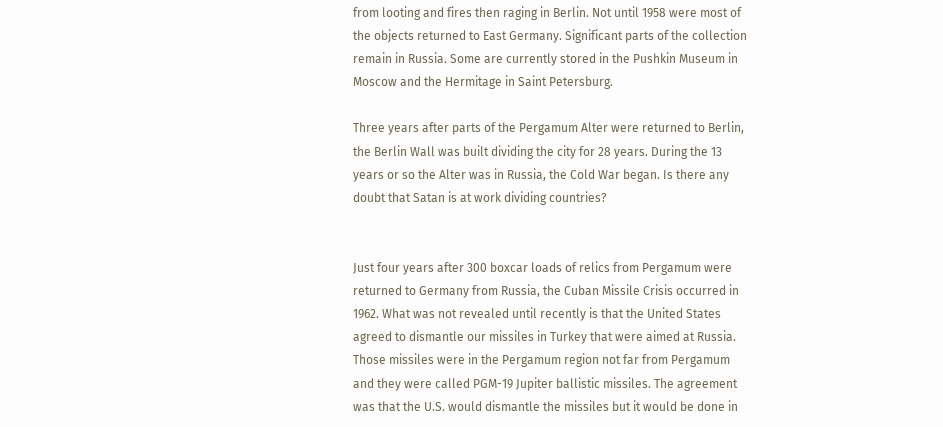from looting and fires then raging in Berlin. Not until 1958 were most of the objects returned to East Germany. Significant parts of the collection remain in Russia. Some are currently stored in the Pushkin Museum in Moscow and the Hermitage in Saint Petersburg.

Three years after parts of the Pergamum Alter were returned to Berlin, the Berlin Wall was built dividing the city for 28 years. During the 13 years or so the Alter was in Russia, the Cold War began. Is there any doubt that Satan is at work dividing countries?


Just four years after 300 boxcar loads of relics from Pergamum were returned to Germany from Russia, the Cuban Missile Crisis occurred in 1962. What was not revealed until recently is that the United States agreed to dismantle our missiles in Turkey that were aimed at Russia. Those missiles were in the Pergamum region not far from Pergamum and they were called PGM-19 Jupiter ballistic missiles. The agreement was that the U.S. would dismantle the missiles but it would be done in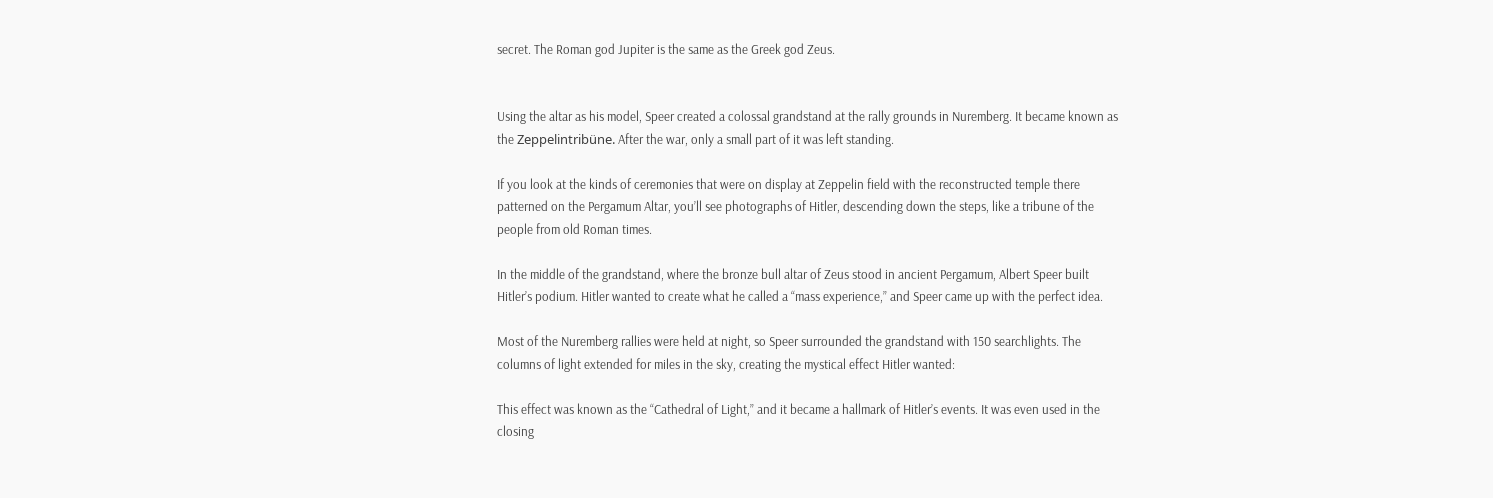secret. The Roman god Jupiter is the same as the Greek god Zeus.


Using the altar as his model, Speer created a colossal grandstand at the rally grounds in Nuremberg. It became known as the Zeppelintribüne. After the war, only a small part of it was left standing.

If you look at the kinds of ceremonies that were on display at Zeppelin field with the reconstructed temple there patterned on the Pergamum Altar, you’ll see photographs of Hitler, descending down the steps, like a tribune of the people from old Roman times.

In the middle of the grandstand, where the bronze bull altar of Zeus stood in ancient Pergamum, Albert Speer built Hitler’s podium. Hitler wanted to create what he called a “mass experience,” and Speer came up with the perfect idea.

Most of the Nuremberg rallies were held at night, so Speer surrounded the grandstand with 150 searchlights. The columns of light extended for miles in the sky, creating the mystical effect Hitler wanted:

This effect was known as the “Cathedral of Light,” and it became a hallmark of Hitler’s events. It was even used in the closing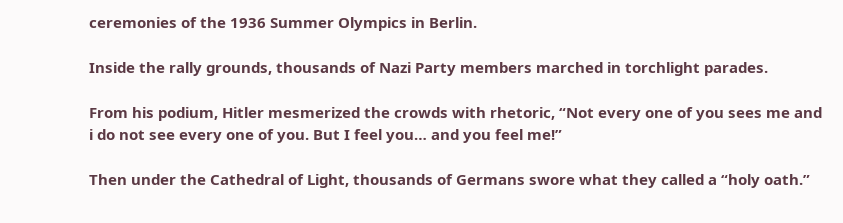ceremonies of the 1936 Summer Olympics in Berlin.

Inside the rally grounds, thousands of Nazi Party members marched in torchlight parades.

From his podium, Hitler mesmerized the crowds with rhetoric, “Not every one of you sees me and i do not see every one of you. But I feel you… and you feel me!”

Then under the Cathedral of Light, thousands of Germans swore what they called a “holy oath.”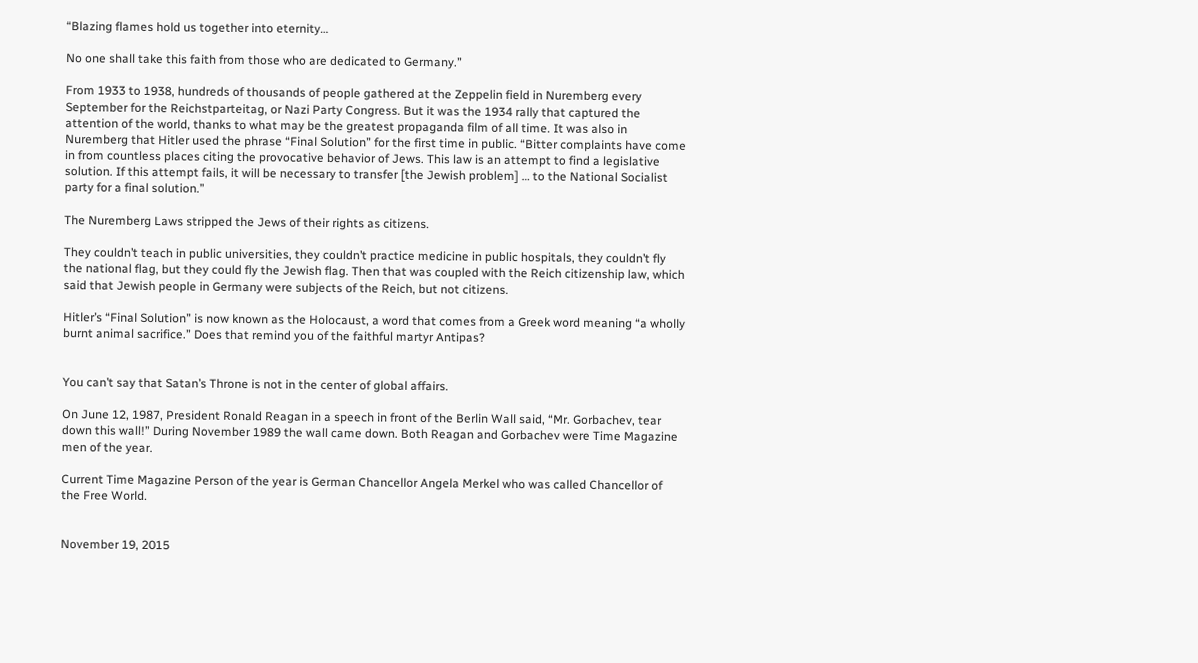“Blazing flames hold us together into eternity…

No one shall take this faith from those who are dedicated to Germany.”

From 1933 to 1938, hundreds of thousands of people gathered at the Zeppelin field in Nuremberg every September for the Reichstparteitag, or Nazi Party Congress. But it was the 1934 rally that captured the attention of the world, thanks to what may be the greatest propaganda film of all time. It was also in Nuremberg that Hitler used the phrase “Final Solution” for the first time in public. “Bitter complaints have come in from countless places citing the provocative behavior of Jews. This law is an attempt to find a legislative solution. If this attempt fails, it will be necessary to transfer [the Jewish problem] … to the National Socialist party for a final solution.”

The Nuremberg Laws stripped the Jews of their rights as citizens.

They couldn’t teach in public universities, they couldn’t practice medicine in public hospitals, they couldn’t fly the national flag, but they could fly the Jewish flag. Then that was coupled with the Reich citizenship law, which said that Jewish people in Germany were subjects of the Reich, but not citizens.

Hitler’s “Final Solution” is now known as the Holocaust, a word that comes from a Greek word meaning “a wholly burnt animal sacrifice.” Does that remind you of the faithful martyr Antipas?


You can’t say that Satan’s Throne is not in the center of global affairs.

On June 12, 1987, President Ronald Reagan in a speech in front of the Berlin Wall said, “Mr. Gorbachev, tear down this wall!” During November 1989 the wall came down. Both Reagan and Gorbachev were Time Magazine men of the year.

Current Time Magazine Person of the year is German Chancellor Angela Merkel who was called Chancellor of the Free World.


November 19, 2015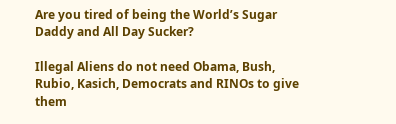Are you tired of being the World’s Sugar Daddy and All Day Sucker?

Illegal Aliens do not need Obama, Bush, Rubio, Kasich, Democrats and RINOs to give them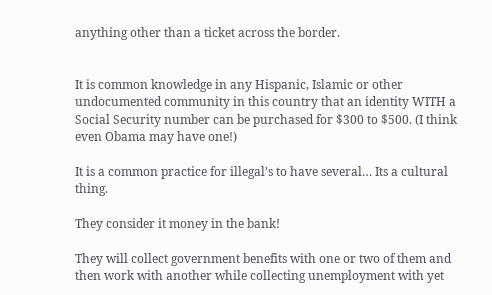anything other than a ticket across the border.


It is common knowledge in any Hispanic, Islamic or other undocumented community in this country that an identity WITH a Social Security number can be purchased for $300 to $500. (I think even Obama may have one!)

It is a common practice for illegal’s to have several… Its a cultural thing.

They consider it money in the bank!

They will collect government benefits with one or two of them and then work with another while collecting unemployment with yet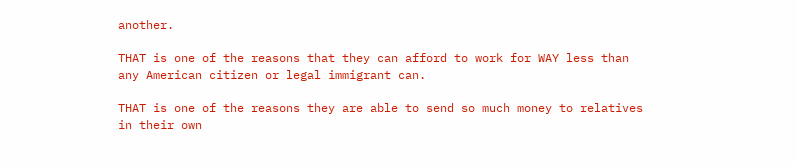another.

THAT is one of the reasons that they can afford to work for WAY less than any American citizen or legal immigrant can.

THAT is one of the reasons they are able to send so much money to relatives in their own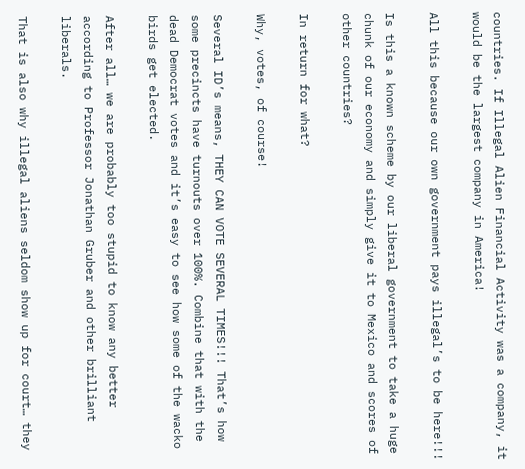countries. If Illegal Alien Financial Activity was a company, it would be the largest company in America!

All this because our own government pays illegal’s to be here!!!

Is this a known scheme by our liberal government to take a huge chunk of our economy and simply give it to Mexico and scores of other countries?

In return for what?

Why, votes, of course!

Several ID’s means, THEY CAN VOTE SEVERAL TIMES!!! That’s how some precincts have turnouts over 100%. Combine that with the dead Democrat votes and it’s easy to see how some of the wacko birds get elected.

After all… we are probably too stupid to know any better according to Professor Jonathan Gruber and other brilliant liberals.

That is also why illegal aliens seldom show up for court… they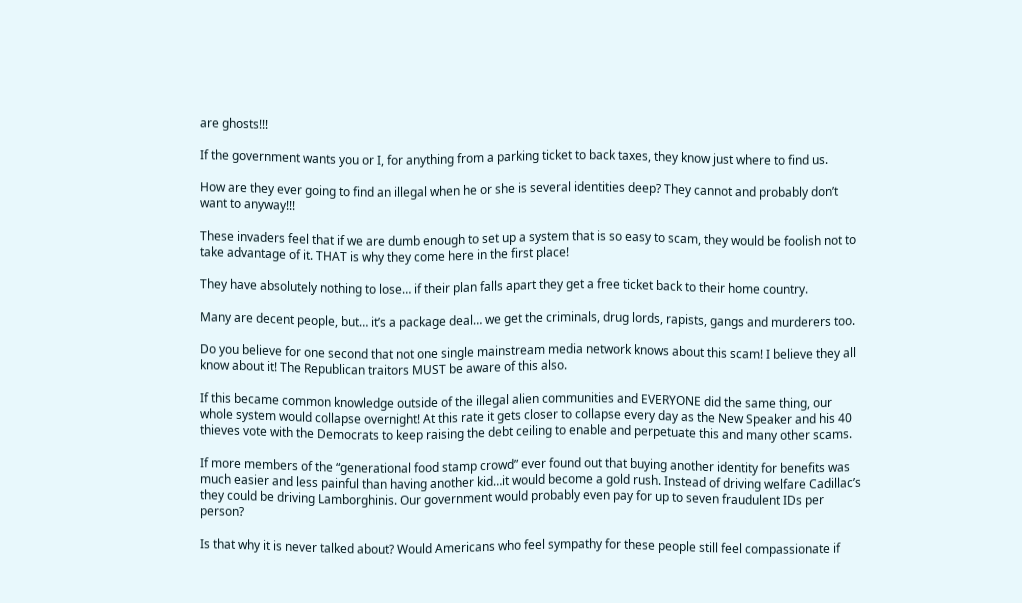are ghosts!!!

If the government wants you or I, for anything from a parking ticket to back taxes, they know just where to find us.

How are they ever going to find an illegal when he or she is several identities deep? They cannot and probably don’t want to anyway!!!

These invaders feel that if we are dumb enough to set up a system that is so easy to scam, they would be foolish not to take advantage of it. THAT is why they come here in the first place!

They have absolutely nothing to lose… if their plan falls apart they get a free ticket back to their home country.

Many are decent people, but… it’s a package deal… we get the criminals, drug lords, rapists, gangs and murderers too.

Do you believe for one second that not one single mainstream media network knows about this scam! I believe they all know about it! The Republican traitors MUST be aware of this also.

If this became common knowledge outside of the illegal alien communities and EVERYONE did the same thing, our whole system would collapse overnight! At this rate it gets closer to collapse every day as the New Speaker and his 40 thieves vote with the Democrats to keep raising the debt ceiling to enable and perpetuate this and many other scams.

If more members of the “generational food stamp crowd” ever found out that buying another identity for benefits was much easier and less painful than having another kid…it would become a gold rush. Instead of driving welfare Cadillac’s they could be driving Lamborghinis. Our government would probably even pay for up to seven fraudulent IDs per person?

Is that why it is never talked about? Would Americans who feel sympathy for these people still feel compassionate if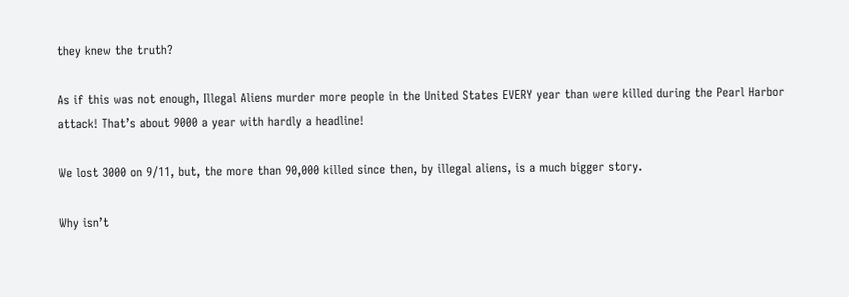they knew the truth?

As if this was not enough, Illegal Aliens murder more people in the United States EVERY year than were killed during the Pearl Harbor attack! That’s about 9000 a year with hardly a headline!

We lost 3000 on 9/11, but, the more than 90,000 killed since then, by illegal aliens, is a much bigger story.

Why isn’t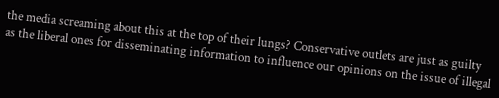the media screaming about this at the top of their lungs? Conservative outlets are just as guilty as the liberal ones for disseminating information to influence our opinions on the issue of illegal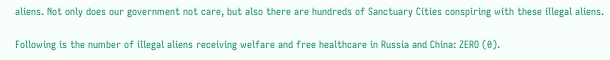aliens. Not only does our government not care, but also there are hundreds of Sanctuary Cities conspiring with these illegal aliens.

Following is the number of illegal aliens receiving welfare and free healthcare in Russia and China: ZERO (0).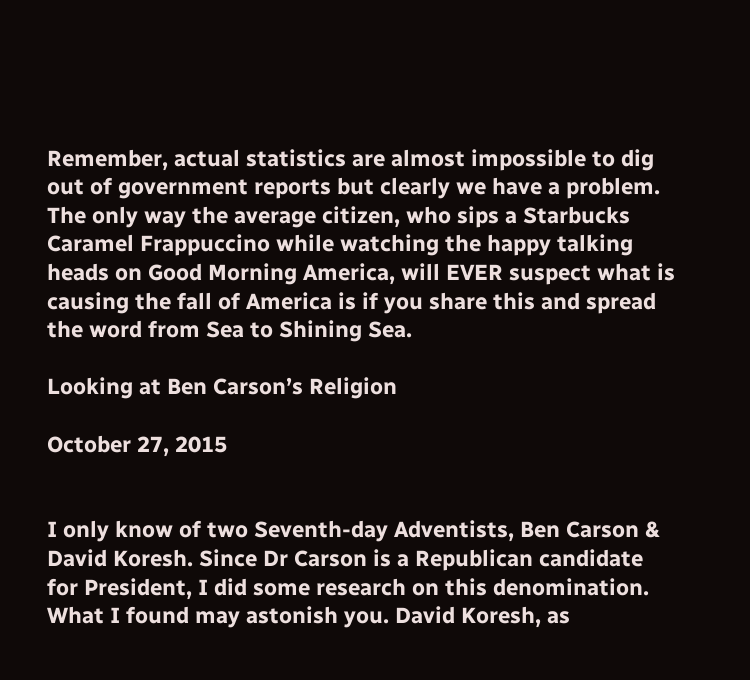Remember, actual statistics are almost impossible to dig out of government reports but clearly we have a problem. The only way the average citizen, who sips a Starbucks Caramel Frappuccino while watching the happy talking heads on Good Morning America, will EVER suspect what is causing the fall of America is if you share this and spread the word from Sea to Shining Sea.

Looking at Ben Carson’s Religion

October 27, 2015


I only know of two Seventh-day Adventists, Ben Carson & David Koresh. Since Dr Carson is a Republican candidate for President, I did some research on this denomination. What I found may astonish you. David Koresh, as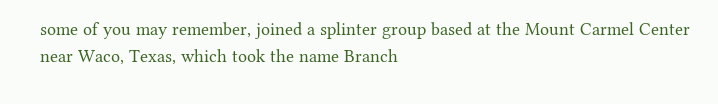some of you may remember, joined a splinter group based at the Mount Carmel Center near Waco, Texas, which took the name Branch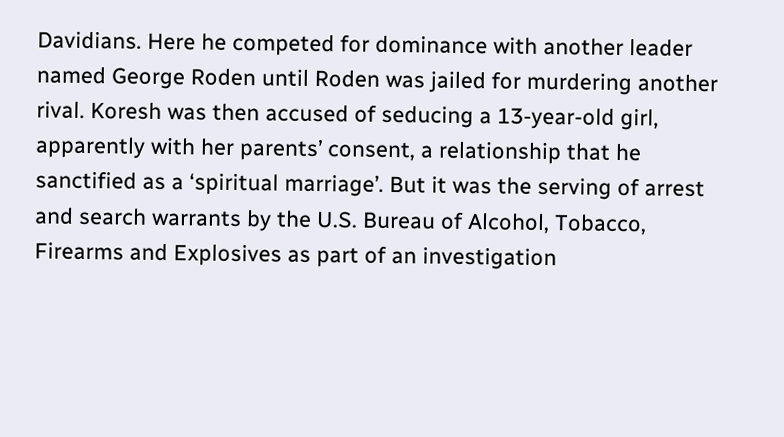Davidians. Here he competed for dominance with another leader named George Roden until Roden was jailed for murdering another rival. Koresh was then accused of seducing a 13-year-old girl, apparently with her parents’ consent, a relationship that he sanctified as a ‘spiritual marriage’. But it was the serving of arrest and search warrants by the U.S. Bureau of Alcohol, Tobacco, Firearms and Explosives as part of an investigation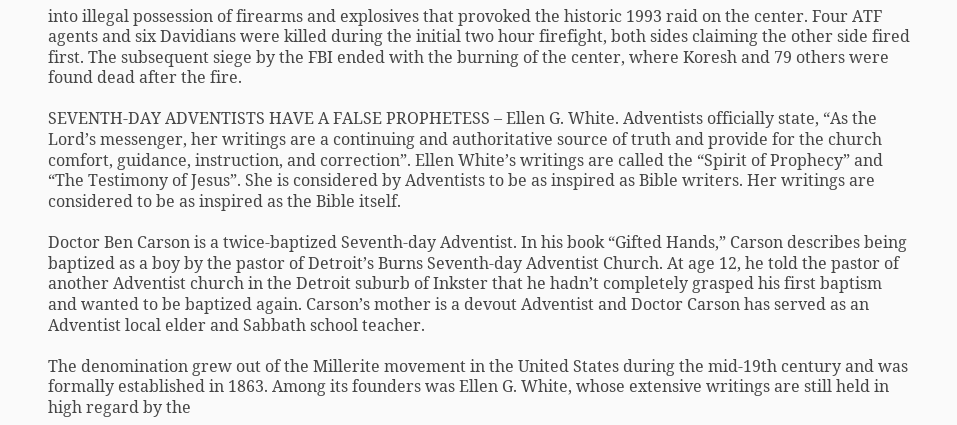into illegal possession of firearms and explosives that provoked the historic 1993 raid on the center. Four ATF agents and six Davidians were killed during the initial two hour firefight, both sides claiming the other side fired first. The subsequent siege by the FBI ended with the burning of the center, where Koresh and 79 others were found dead after the fire.

SEVENTH-DAY ADVENTISTS HAVE A FALSE PROPHETESS – Ellen G. White. Adventists officially state, “As the Lord’s messenger, her writings are a continuing and authoritative source of truth and provide for the church comfort, guidance, instruction, and correction”. Ellen White’s writings are called the “Spirit of Prophecy” and “The Testimony of Jesus”. She is considered by Adventists to be as inspired as Bible writers. Her writings are considered to be as inspired as the Bible itself.

Doctor Ben Carson is a twice-baptized Seventh-day Adventist. In his book “Gifted Hands,” Carson describes being baptized as a boy by the pastor of Detroit’s Burns Seventh-day Adventist Church. At age 12, he told the pastor of another Adventist church in the Detroit suburb of Inkster that he hadn’t completely grasped his first baptism and wanted to be baptized again. Carson’s mother is a devout Adventist and Doctor Carson has served as an Adventist local elder and Sabbath school teacher.

The denomination grew out of the Millerite movement in the United States during the mid-19th century and was formally established in 1863. Among its founders was Ellen G. White, whose extensive writings are still held in high regard by the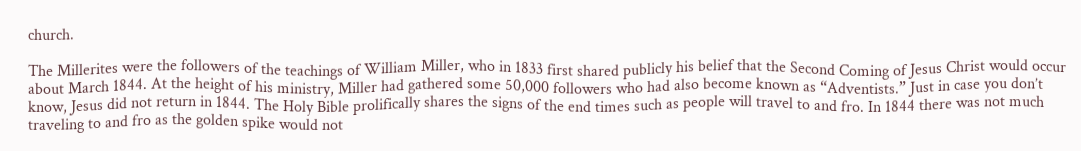church.

The Millerites were the followers of the teachings of William Miller, who in 1833 first shared publicly his belief that the Second Coming of Jesus Christ would occur about March 1844. At the height of his ministry, Miller had gathered some 50,000 followers who had also become known as “Adventists.” Just in case you don’t know, Jesus did not return in 1844. The Holy Bible prolifically shares the signs of the end times such as people will travel to and fro. In 1844 there was not much traveling to and fro as the golden spike would not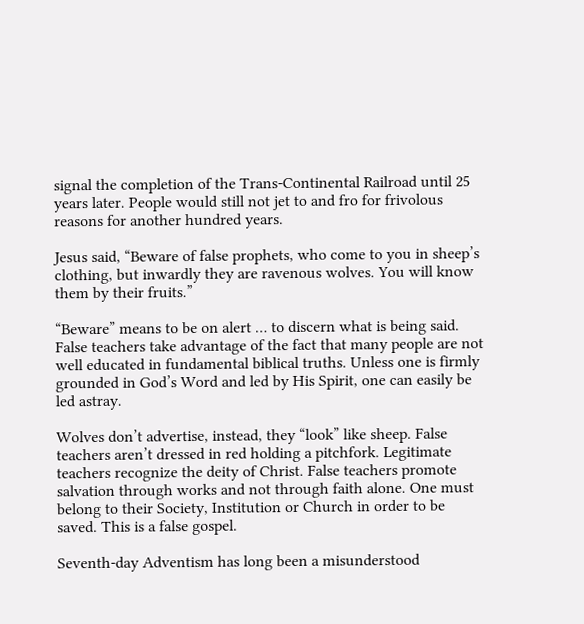signal the completion of the Trans-Continental Railroad until 25 years later. People would still not jet to and fro for frivolous reasons for another hundred years.

Jesus said, “Beware of false prophets, who come to you in sheep’s clothing, but inwardly they are ravenous wolves. You will know them by their fruits.”

“Beware” means to be on alert … to discern what is being said. False teachers take advantage of the fact that many people are not well educated in fundamental biblical truths. Unless one is firmly grounded in God’s Word and led by His Spirit, one can easily be led astray.

Wolves don’t advertise, instead, they “look” like sheep. False teachers aren’t dressed in red holding a pitchfork. Legitimate teachers recognize the deity of Christ. False teachers promote salvation through works and not through faith alone. One must belong to their Society, Institution or Church in order to be saved. This is a false gospel.

Seventh-day Adventism has long been a misunderstood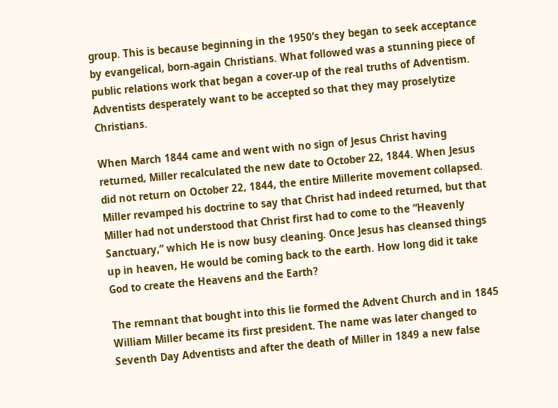group. This is because beginning in the 1950’s they began to seek acceptance by evangelical, born-again Christians. What followed was a stunning piece of public relations work that began a cover-up of the real truths of Adventism. Adventists desperately want to be accepted so that they may proselytize Christians.

When March 1844 came and went with no sign of Jesus Christ having returned, Miller recalculated the new date to October 22, 1844. When Jesus did not return on October 22, 1844, the entire Millerite movement collapsed. Miller revamped his doctrine to say that Christ had indeed returned, but that Miller had not understood that Christ first had to come to the “Heavenly Sanctuary,” which He is now busy cleaning. Once Jesus has cleansed things up in heaven, He would be coming back to the earth. How long did it take God to create the Heavens and the Earth?

The remnant that bought into this lie formed the Advent Church and in 1845 William Miller became its first president. The name was later changed to Seventh Day Adventists and after the death of Miller in 1849 a new false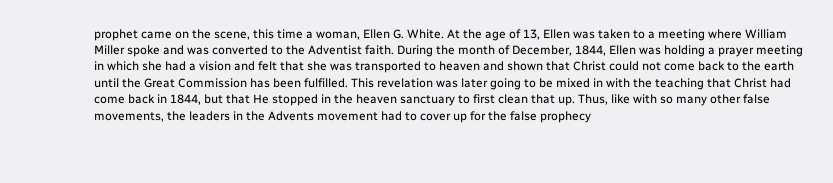prophet came on the scene, this time a woman, Ellen G. White. At the age of 13, Ellen was taken to a meeting where William Miller spoke and was converted to the Adventist faith. During the month of December, 1844, Ellen was holding a prayer meeting in which she had a vision and felt that she was transported to heaven and shown that Christ could not come back to the earth until the Great Commission has been fulfilled. This revelation was later going to be mixed in with the teaching that Christ had come back in 1844, but that He stopped in the heaven sanctuary to first clean that up. Thus, like with so many other false movements, the leaders in the Advents movement had to cover up for the false prophecy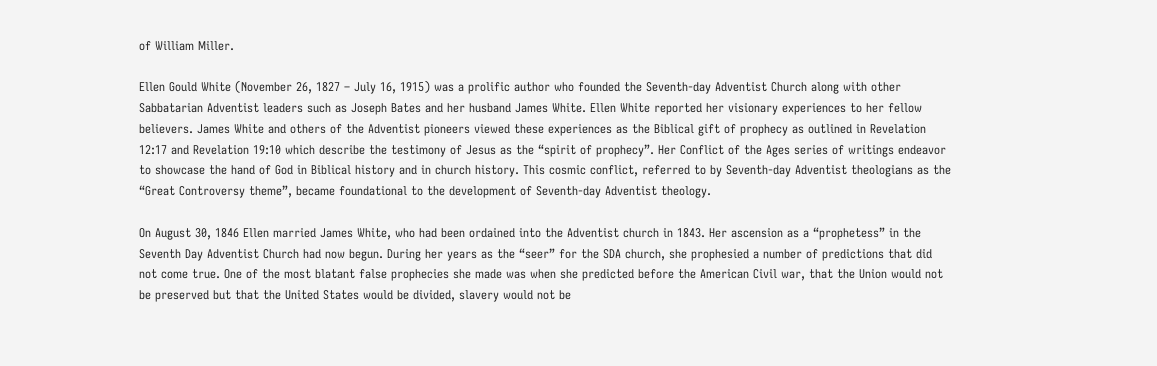of William Miller.

Ellen Gould White (November 26, 1827 – July 16, 1915) was a prolific author who founded the Seventh-day Adventist Church along with other Sabbatarian Adventist leaders such as Joseph Bates and her husband James White. Ellen White reported her visionary experiences to her fellow believers. James White and others of the Adventist pioneers viewed these experiences as the Biblical gift of prophecy as outlined in Revelation 12:17 and Revelation 19:10 which describe the testimony of Jesus as the “spirit of prophecy”. Her Conflict of the Ages series of writings endeavor to showcase the hand of God in Biblical history and in church history. This cosmic conflict, referred to by Seventh-day Adventist theologians as the “Great Controversy theme”, became foundational to the development of Seventh-day Adventist theology.

On August 30, 1846 Ellen married James White, who had been ordained into the Adventist church in 1843. Her ascension as a “prophetess” in the Seventh Day Adventist Church had now begun. During her years as the “seer” for the SDA church, she prophesied a number of predictions that did not come true. One of the most blatant false prophecies she made was when she predicted before the American Civil war, that the Union would not be preserved but that the United States would be divided, slavery would not be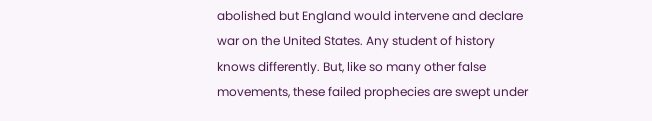abolished but England would intervene and declare war on the United States. Any student of history knows differently. But, like so many other false movements, these failed prophecies are swept under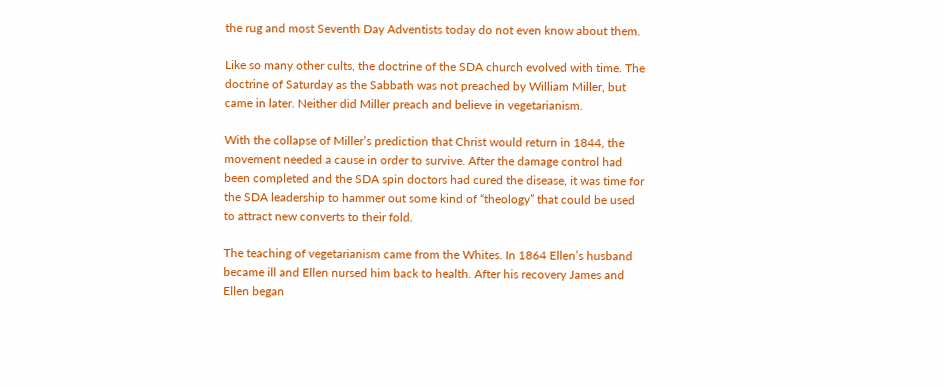the rug and most Seventh Day Adventists today do not even know about them.

Like so many other cults, the doctrine of the SDA church evolved with time. The doctrine of Saturday as the Sabbath was not preached by William Miller, but came in later. Neither did Miller preach and believe in vegetarianism.

With the collapse of Miller’s prediction that Christ would return in 1844, the movement needed a cause in order to survive. After the damage control had been completed and the SDA spin doctors had cured the disease, it was time for the SDA leadership to hammer out some kind of “theology” that could be used to attract new converts to their fold.

The teaching of vegetarianism came from the Whites. In 1864 Ellen’s husband became ill and Ellen nursed him back to health. After his recovery James and Ellen began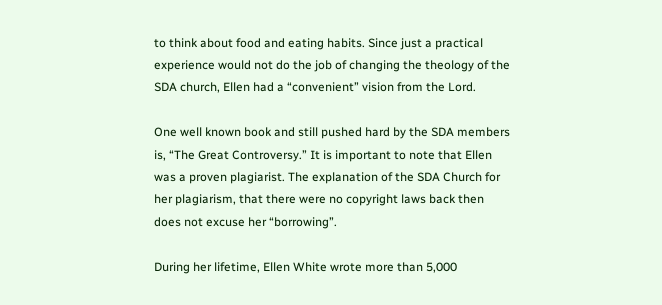to think about food and eating habits. Since just a practical experience would not do the job of changing the theology of the SDA church, Ellen had a “convenient” vision from the Lord.

One well known book and still pushed hard by the SDA members is, “The Great Controversy.” It is important to note that Ellen was a proven plagiarist. The explanation of the SDA Church for her plagiarism, that there were no copyright laws back then does not excuse her “borrowing”.

During her lifetime, Ellen White wrote more than 5,000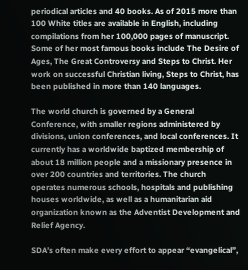periodical articles and 40 books. As of 2015 more than 100 White titles are available in English, including compilations from her 100,000 pages of manuscript. Some of her most famous books include The Desire of Ages, The Great Controversy and Steps to Christ. Her work on successful Christian living, Steps to Christ, has been published in more than 140 languages.

The world church is governed by a General Conference, with smaller regions administered by divisions, union conferences, and local conferences. It currently has a worldwide baptized membership of about 18 million people and a missionary presence in over 200 countries and territories. The church operates numerous schools, hospitals and publishing houses worldwide, as well as a humanitarian aid organization known as the Adventist Development and Relief Agency.

SDA’s often make every effort to appear “evangelical”,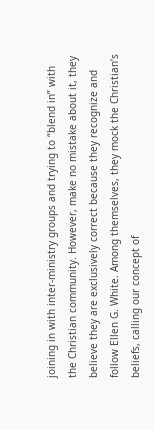joining in with inter-ministry groups and trying to “blend in” with the Christian community. However, make no mistake about it, they believe they are exclusively correct because they recognize and follow Ellen G. White. Among themselves, they mock the Christian’s beliefs, calling our concept of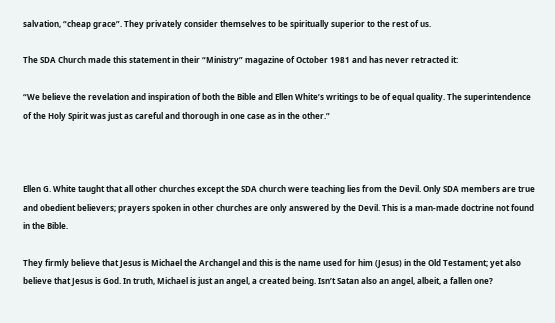salvation, “cheap grace”. They privately consider themselves to be spiritually superior to the rest of us.

The SDA Church made this statement in their “Ministry” magazine of October 1981 and has never retracted it:

“We believe the revelation and inspiration of both the Bible and Ellen White’s writings to be of equal quality. The superintendence of the Holy Spirit was just as careful and thorough in one case as in the other.”



Ellen G. White taught that all other churches except the SDA church were teaching lies from the Devil. Only SDA members are true and obedient believers; prayers spoken in other churches are only answered by the Devil. This is a man-made doctrine not found in the Bible.

They firmly believe that Jesus is Michael the Archangel and this is the name used for him (Jesus) in the Old Testament; yet also believe that Jesus is God. In truth, Michael is just an angel, a created being. Isn’t Satan also an angel, albeit, a fallen one?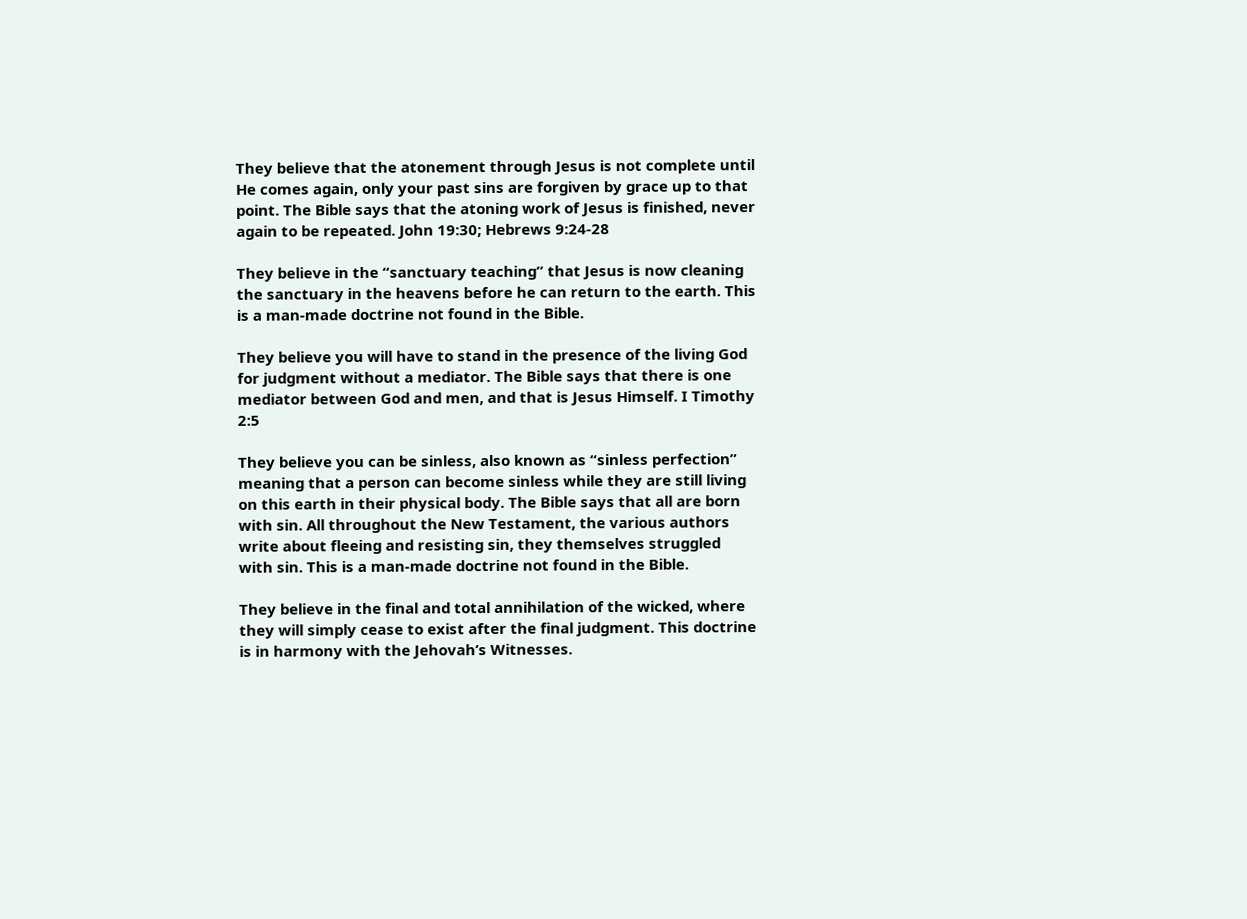They believe that the atonement through Jesus is not complete until He comes again, only your past sins are forgiven by grace up to that point. The Bible says that the atoning work of Jesus is finished, never again to be repeated. John 19:30; Hebrews 9:24-28

They believe in the “sanctuary teaching” that Jesus is now cleaning the sanctuary in the heavens before he can return to the earth. This is a man-made doctrine not found in the Bible.

They believe you will have to stand in the presence of the living God for judgment without a mediator. The Bible says that there is one mediator between God and men, and that is Jesus Himself. I Timothy 2:5

They believe you can be sinless, also known as “sinless perfection” meaning that a person can become sinless while they are still living on this earth in their physical body. The Bible says that all are born with sin. All throughout the New Testament, the various authors write about fleeing and resisting sin, they themselves struggled with sin. This is a man-made doctrine not found in the Bible.

They believe in the final and total annihilation of the wicked, where they will simply cease to exist after the final judgment. This doctrine is in harmony with the Jehovah’s Witnesses.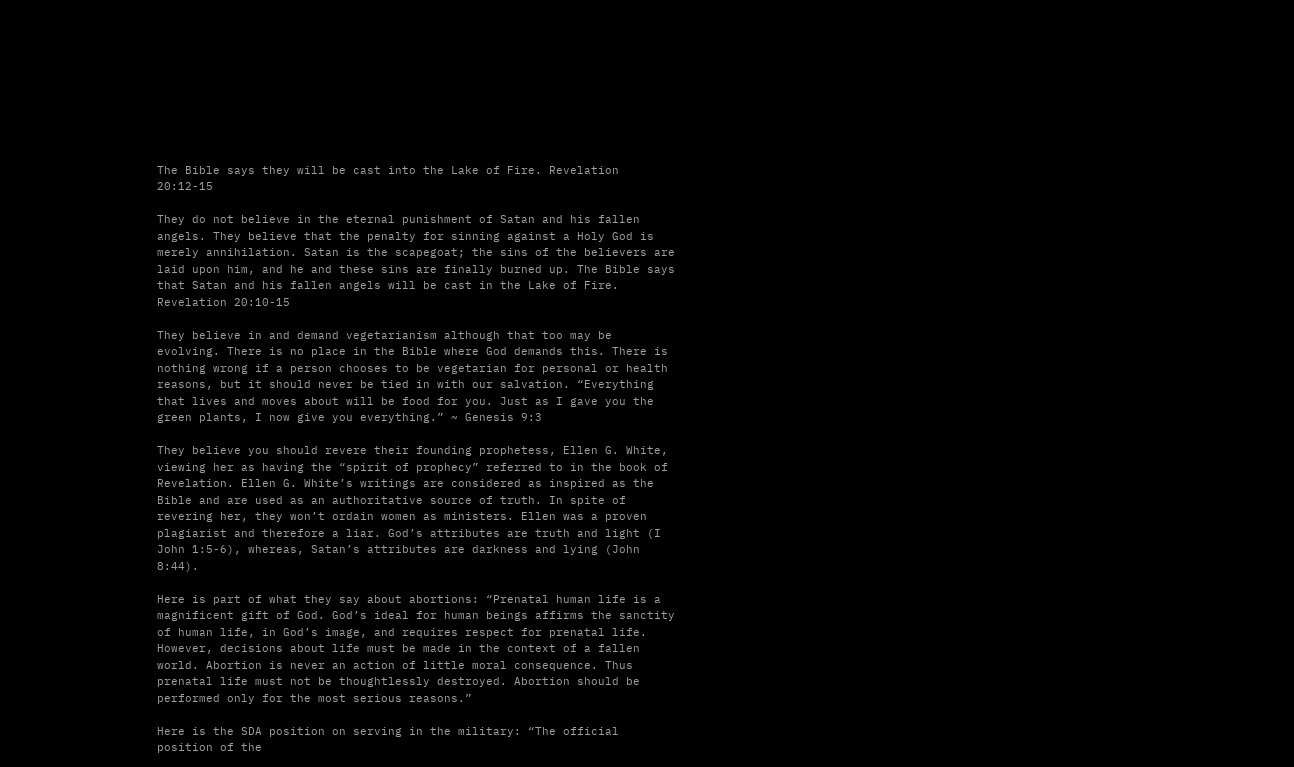The Bible says they will be cast into the Lake of Fire. Revelation 20:12-15

They do not believe in the eternal punishment of Satan and his fallen angels. They believe that the penalty for sinning against a Holy God is merely annihilation. Satan is the scapegoat; the sins of the believers are laid upon him, and he and these sins are finally burned up. The Bible says that Satan and his fallen angels will be cast in the Lake of Fire. Revelation 20:10-15

They believe in and demand vegetarianism although that too may be evolving. There is no place in the Bible where God demands this. There is nothing wrong if a person chooses to be vegetarian for personal or health reasons, but it should never be tied in with our salvation. “Everything that lives and moves about will be food for you. Just as I gave you the green plants, I now give you everything.” ~ Genesis 9:3

They believe you should revere their founding prophetess, Ellen G. White, viewing her as having the “spirit of prophecy” referred to in the book of Revelation. Ellen G. White’s writings are considered as inspired as the Bible and are used as an authoritative source of truth. In spite of revering her, they won’t ordain women as ministers. Ellen was a proven plagiarist and therefore a liar. God’s attributes are truth and light (I John 1:5-6), whereas, Satan’s attributes are darkness and lying (John 8:44).

Here is part of what they say about abortions: “Prenatal human life is a magnificent gift of God. God’s ideal for human beings affirms the sanctity of human life, in God’s image, and requires respect for prenatal life. However, decisions about life must be made in the context of a fallen world. Abortion is never an action of little moral consequence. Thus prenatal life must not be thoughtlessly destroyed. Abortion should be performed only for the most serious reasons.”

Here is the SDA position on serving in the military: “The official position of the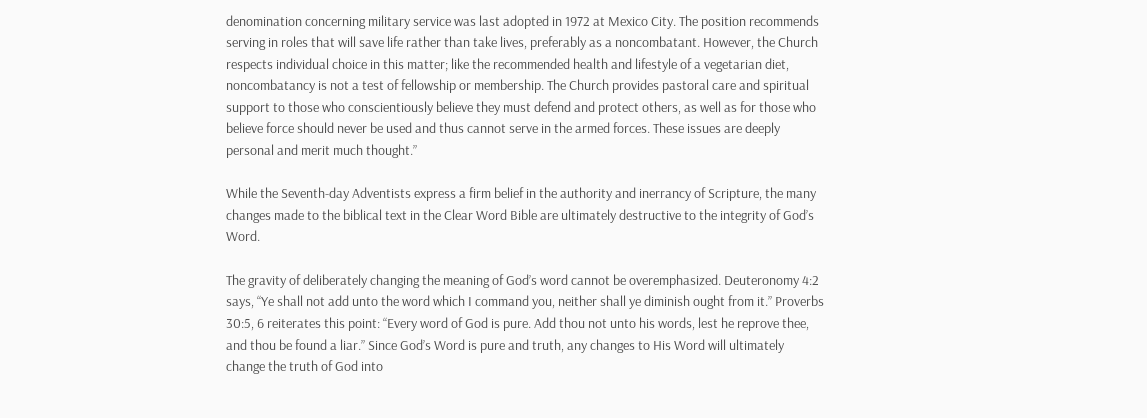denomination concerning military service was last adopted in 1972 at Mexico City. The position recommends serving in roles that will save life rather than take lives, preferably as a noncombatant. However, the Church respects individual choice in this matter; like the recommended health and lifestyle of a vegetarian diet, noncombatancy is not a test of fellowship or membership. The Church provides pastoral care and spiritual support to those who conscientiously believe they must defend and protect others, as well as for those who believe force should never be used and thus cannot serve in the armed forces. These issues are deeply personal and merit much thought.”

While the Seventh-day Adventists express a firm belief in the authority and inerrancy of Scripture, the many changes made to the biblical text in the Clear Word Bible are ultimately destructive to the integrity of God’s Word.

The gravity of deliberately changing the meaning of God’s word cannot be overemphasized. Deuteronomy 4:2 says, “Ye shall not add unto the word which I command you, neither shall ye diminish ought from it.” Proverbs 30:5, 6 reiterates this point: “Every word of God is pure. Add thou not unto his words, lest he reprove thee, and thou be found a liar.” Since God’s Word is pure and truth, any changes to His Word will ultimately change the truth of God into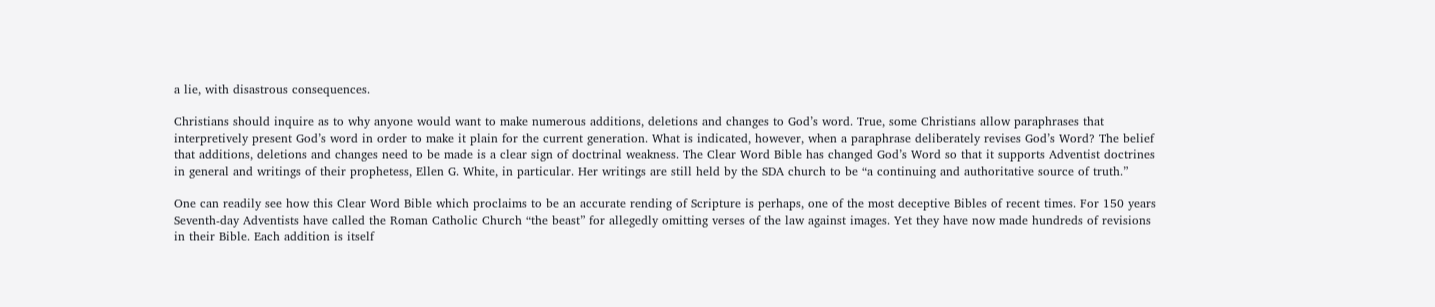a lie, with disastrous consequences.

Christians should inquire as to why anyone would want to make numerous additions, deletions and changes to God’s word. True, some Christians allow paraphrases that interpretively present God’s word in order to make it plain for the current generation. What is indicated, however, when a paraphrase deliberately revises God’s Word? The belief that additions, deletions and changes need to be made is a clear sign of doctrinal weakness. The Clear Word Bible has changed God’s Word so that it supports Adventist doctrines in general and writings of their prophetess, Ellen G. White, in particular. Her writings are still held by the SDA church to be “a continuing and authoritative source of truth.”

One can readily see how this Clear Word Bible which proclaims to be an accurate rending of Scripture is perhaps, one of the most deceptive Bibles of recent times. For 150 years Seventh-day Adventists have called the Roman Catholic Church “the beast” for allegedly omitting verses of the law against images. Yet they have now made hundreds of revisions in their Bible. Each addition is itself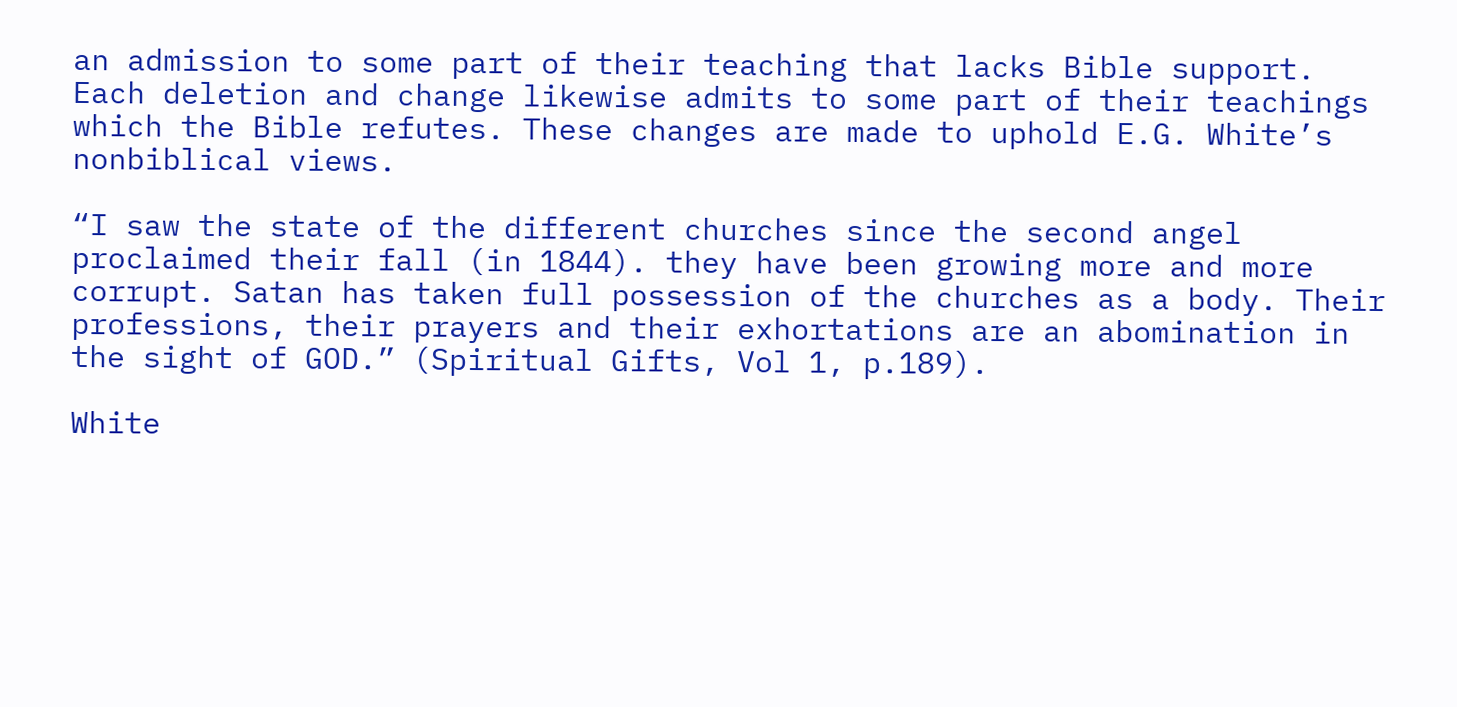an admission to some part of their teaching that lacks Bible support. Each deletion and change likewise admits to some part of their teachings which the Bible refutes. These changes are made to uphold E.G. White’s nonbiblical views.

“I saw the state of the different churches since the second angel proclaimed their fall (in 1844). they have been growing more and more corrupt. Satan has taken full possession of the churches as a body. Their professions, their prayers and their exhortations are an abomination in the sight of GOD.” (Spiritual Gifts, Vol 1, p.189).

White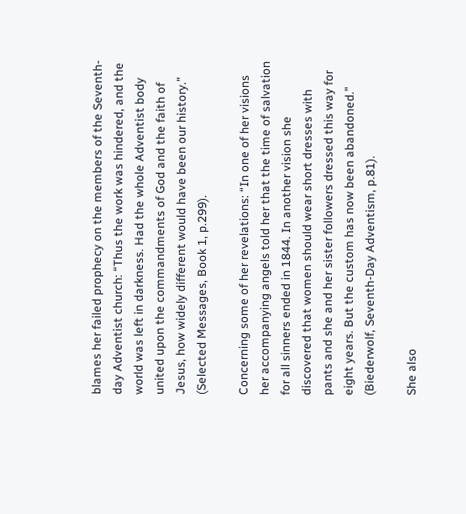blames her failed prophecy on the members of the Seventh-day Adventist church: “Thus the work was hindered, and the world was left in darkness. Had the whole Adventist body united upon the commandments of God and the faith of Jesus, how widely different would have been our history.” (Selected Messages, Book 1, p.299).

Concerning some of her revelations: “In one of her visions her accompanying angels told her that the time of salvation for all sinners ended in 1844. In another vision she discovered that women should wear short dresses with pants and she and her sister followers dressed this way for eight years. But the custom has now been abandoned.” (Biederwolf, Seventh-Day Adventism, p.81).

She also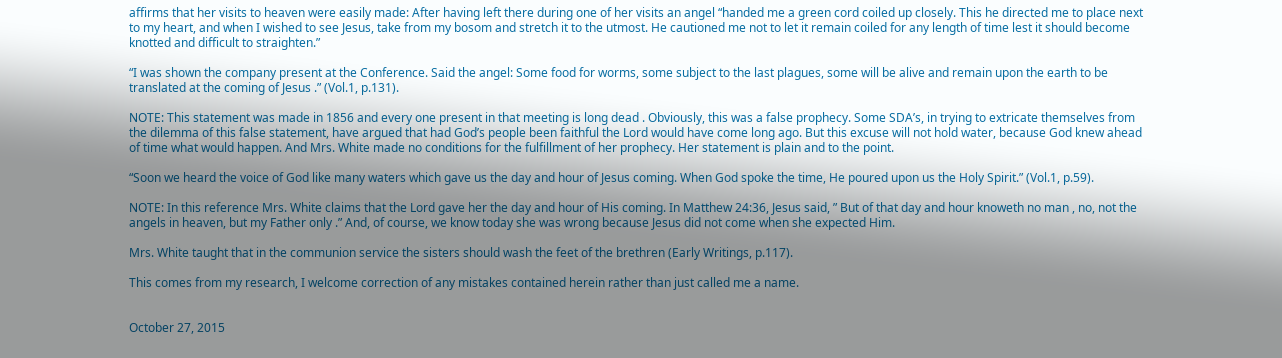affirms that her visits to heaven were easily made: After having left there during one of her visits an angel “handed me a green cord coiled up closely. This he directed me to place next to my heart, and when I wished to see Jesus, take from my bosom and stretch it to the utmost. He cautioned me not to let it remain coiled for any length of time lest it should become knotted and difficult to straighten.”

“I was shown the company present at the Conference. Said the angel: Some food for worms, some subject to the last plagues, some will be alive and remain upon the earth to be translated at the coming of Jesus .” (Vol.1, p.131).

NOTE: This statement was made in 1856 and every one present in that meeting is long dead . Obviously, this was a false prophecy. Some SDA’s, in trying to extricate themselves from the dilemma of this false statement, have argued that had God’s people been faithful the Lord would have come long ago. But this excuse will not hold water, because God knew ahead of time what would happen. And Mrs. White made no conditions for the fulfillment of her prophecy. Her statement is plain and to the point.

“Soon we heard the voice of God like many waters which gave us the day and hour of Jesus coming. When God spoke the time, He poured upon us the Holy Spirit.” (Vol.1, p.59).

NOTE: In this reference Mrs. White claims that the Lord gave her the day and hour of His coming. In Matthew 24:36, Jesus said, ” But of that day and hour knoweth no man , no, not the angels in heaven, but my Father only .” And, of course, we know today she was wrong because Jesus did not come when she expected Him.

Mrs. White taught that in the communion service the sisters should wash the feet of the brethren (Early Writings, p.117).

This comes from my research, I welcome correction of any mistakes contained herein rather than just called me a name.


October 27, 2015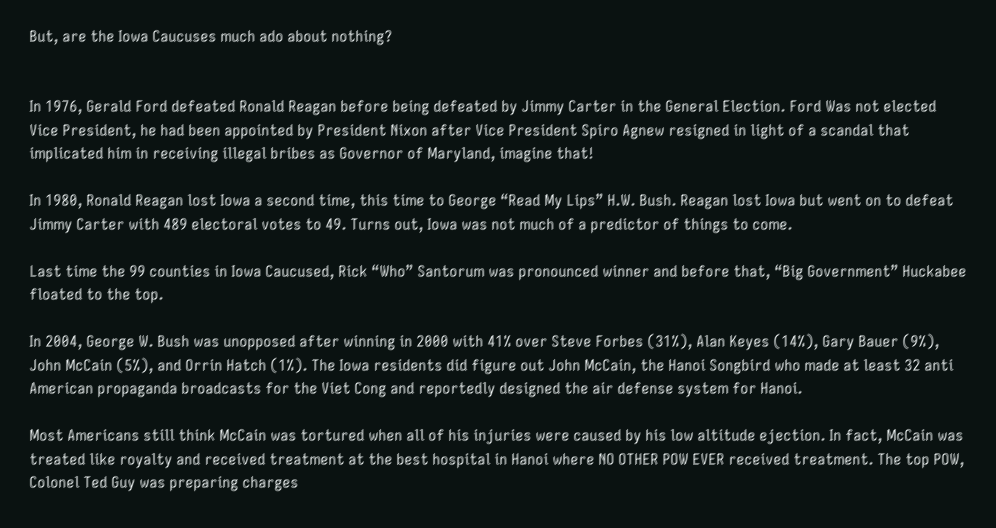But, are the Iowa Caucuses much ado about nothing?


In 1976, Gerald Ford defeated Ronald Reagan before being defeated by Jimmy Carter in the General Election. Ford Was not elected Vice President, he had been appointed by President Nixon after Vice President Spiro Agnew resigned in light of a scandal that implicated him in receiving illegal bribes as Governor of Maryland, imagine that!

In 1980, Ronald Reagan lost Iowa a second time, this time to George “Read My Lips” H.W. Bush. Reagan lost Iowa but went on to defeat Jimmy Carter with 489 electoral votes to 49. Turns out, Iowa was not much of a predictor of things to come.

Last time the 99 counties in Iowa Caucused, Rick “Who” Santorum was pronounced winner and before that, “Big Government” Huckabee floated to the top.

In 2004, George W. Bush was unopposed after winning in 2000 with 41% over Steve Forbes (31%), Alan Keyes (14%), Gary Bauer (9%), John McCain (5%), and Orrin Hatch (1%). The Iowa residents did figure out John McCain, the Hanoi Songbird who made at least 32 anti American propaganda broadcasts for the Viet Cong and reportedly designed the air defense system for Hanoi.

Most Americans still think McCain was tortured when all of his injuries were caused by his low altitude ejection. In fact, McCain was treated like royalty and received treatment at the best hospital in Hanoi where NO OTHER POW EVER received treatment. The top POW, Colonel Ted Guy was preparing charges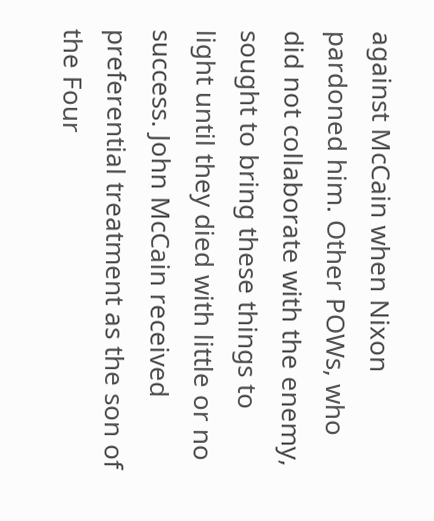against McCain when Nixon pardoned him. Other POWs, who did not collaborate with the enemy, sought to bring these things to light until they died with little or no success. John McCain received preferential treatment as the son of the Four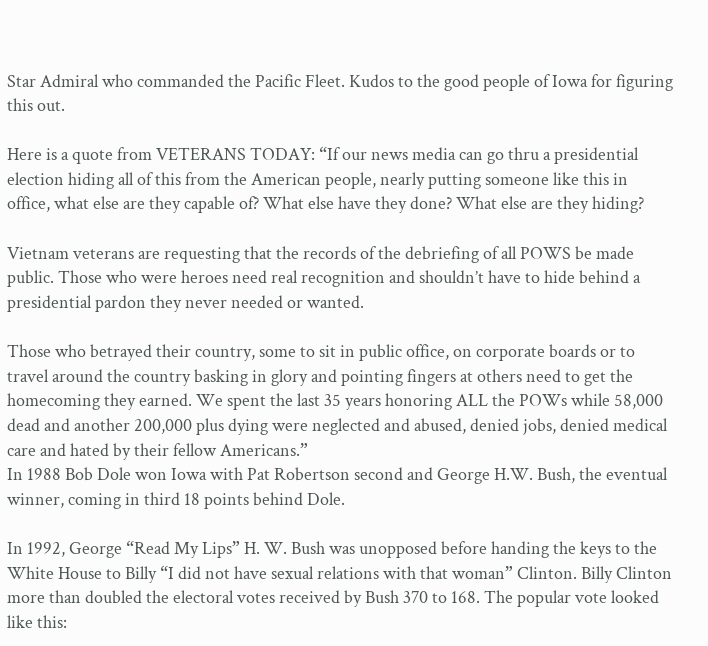Star Admiral who commanded the Pacific Fleet. Kudos to the good people of Iowa for figuring this out.

Here is a quote from VETERANS TODAY: “If our news media can go thru a presidential election hiding all of this from the American people, nearly putting someone like this in office, what else are they capable of? What else have they done? What else are they hiding?

Vietnam veterans are requesting that the records of the debriefing of all POWS be made public. Those who were heroes need real recognition and shouldn’t have to hide behind a presidential pardon they never needed or wanted.

Those who betrayed their country, some to sit in public office, on corporate boards or to travel around the country basking in glory and pointing fingers at others need to get the homecoming they earned. We spent the last 35 years honoring ALL the POWs while 58,000 dead and another 200,000 plus dying were neglected and abused, denied jobs, denied medical care and hated by their fellow Americans.”
In 1988 Bob Dole won Iowa with Pat Robertson second and George H.W. Bush, the eventual winner, coming in third 18 points behind Dole.

In 1992, George “Read My Lips” H. W. Bush was unopposed before handing the keys to the White House to Billy “I did not have sexual relations with that woman” Clinton. Billy Clinton more than doubled the electoral votes received by Bush 370 to 168. The popular vote looked like this: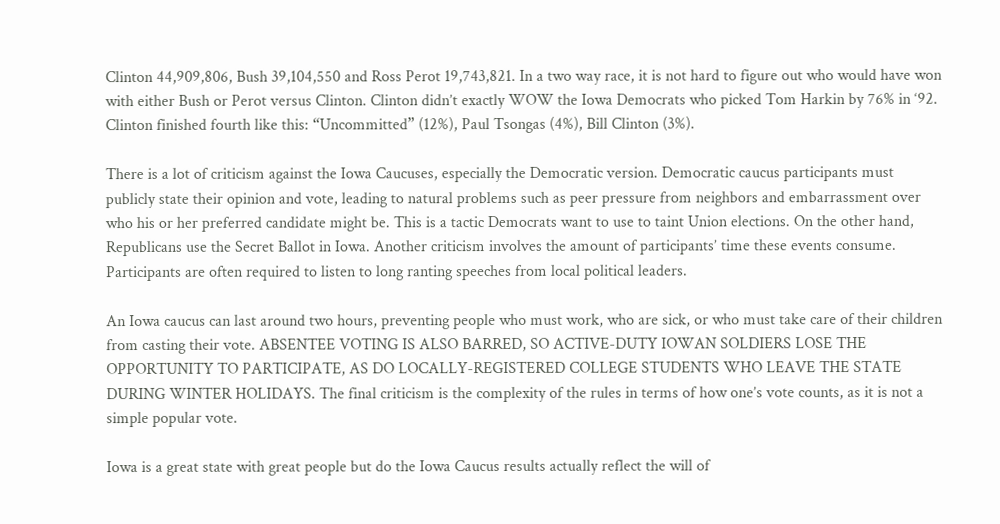Clinton 44,909,806, Bush 39,104,550 and Ross Perot 19,743,821. In a two way race, it is not hard to figure out who would have won with either Bush or Perot versus Clinton. Clinton didn’t exactly WOW the Iowa Democrats who picked Tom Harkin by 76% in ‘92. Clinton finished fourth like this: “Uncommitted” (12%), Paul Tsongas (4%), Bill Clinton (3%).

There is a lot of criticism against the Iowa Caucuses, especially the Democratic version. Democratic caucus participants must publicly state their opinion and vote, leading to natural problems such as peer pressure from neighbors and embarrassment over who his or her preferred candidate might be. This is a tactic Democrats want to use to taint Union elections. On the other hand, Republicans use the Secret Ballot in Iowa. Another criticism involves the amount of participants’ time these events consume. Participants are often required to listen to long ranting speeches from local political leaders.

An Iowa caucus can last around two hours, preventing people who must work, who are sick, or who must take care of their children from casting their vote. ABSENTEE VOTING IS ALSO BARRED, SO ACTIVE-DUTY IOWAN SOLDIERS LOSE THE OPPORTUNITY TO PARTICIPATE, AS DO LOCALLY-REGISTERED COLLEGE STUDENTS WHO LEAVE THE STATE DURING WINTER HOLIDAYS. The final criticism is the complexity of the rules in terms of how one’s vote counts, as it is not a simple popular vote.

Iowa is a great state with great people but do the Iowa Caucus results actually reflect the will of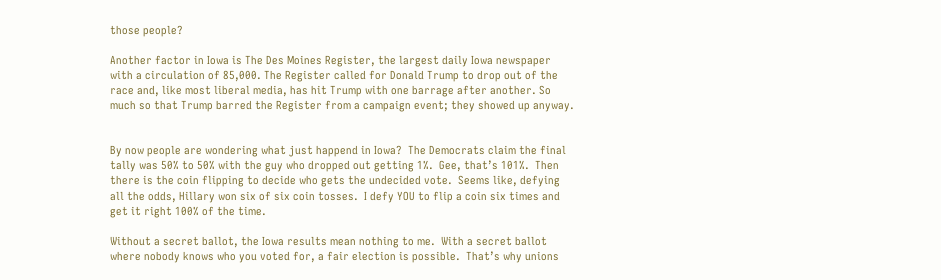those people?

Another factor in Iowa is The Des Moines Register, the largest daily Iowa newspaper with a circulation of 85,000. The Register called for Donald Trump to drop out of the race and, like most liberal media, has hit Trump with one barrage after another. So much so that Trump barred the Register from a campaign event; they showed up anyway.


By now people are wondering what just happend in Iowa?  The Democrats claim the final tally was 50% to 50% with the guy who dropped out getting 1%.  Gee, that’s 101%.  Then there is the coin flipping to decide who gets the undecided vote.  Seems like, defying all the odds, Hillary won six of six coin tosses.  I defy YOU to flip a coin six times and get it right 100% of the time.

Without a secret ballot, the Iowa results mean nothing to me.  With a secret ballot where nobody knows who you voted for, a fair election is possible.  That’s why unions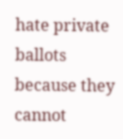hate private ballots because they cannot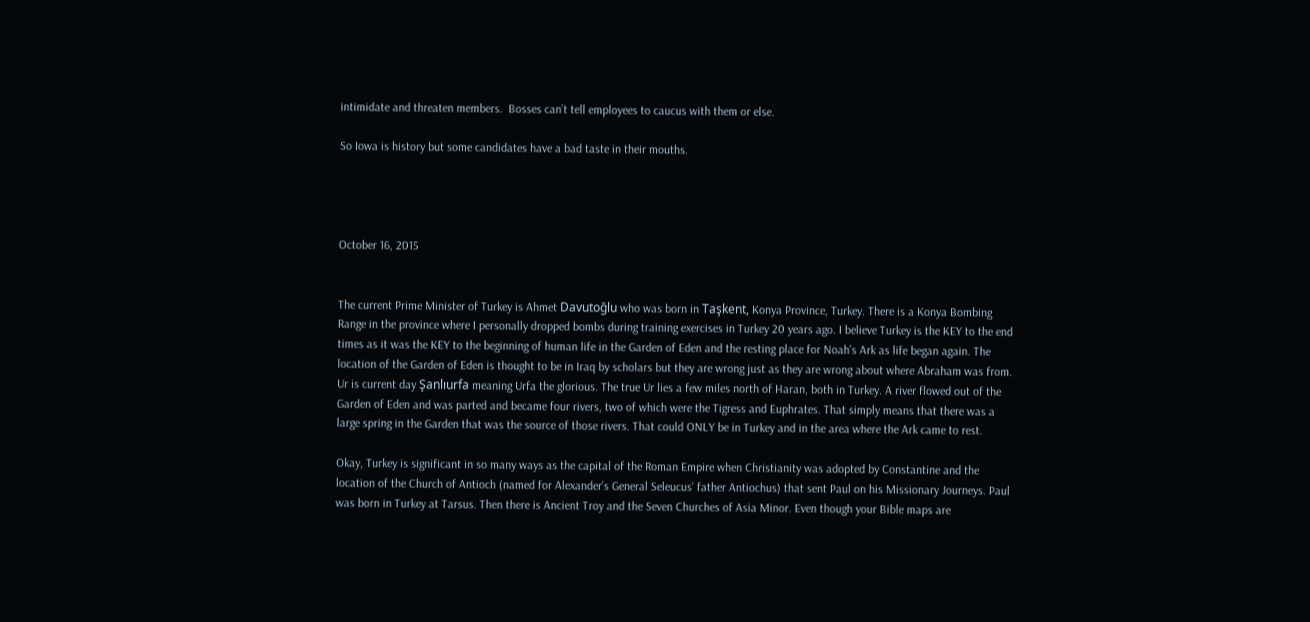intimidate and threaten members.  Bosses can’t tell employees to caucus with them or else.

So Iowa is history but some candidates have a bad taste in their mouths.




October 16, 2015


The current Prime Minister of Turkey is Ahmet Davutoğlu who was born in Taşkent, Konya Province, Turkey. There is a Konya Bombing Range in the province where I personally dropped bombs during training exercises in Turkey 20 years ago. I believe Turkey is the KEY to the end times as it was the KEY to the beginning of human life in the Garden of Eden and the resting place for Noah’s Ark as life began again. The location of the Garden of Eden is thought to be in Iraq by scholars but they are wrong just as they are wrong about where Abraham was from. Ur is current day Şanlıurfa meaning Urfa the glorious. The true Ur lies a few miles north of Haran, both in Turkey. A river flowed out of the Garden of Eden and was parted and became four rivers, two of which were the Tigress and Euphrates. That simply means that there was a large spring in the Garden that was the source of those rivers. That could ONLY be in Turkey and in the area where the Ark came to rest.

Okay, Turkey is significant in so many ways as the capital of the Roman Empire when Christianity was adopted by Constantine and the location of the Church of Antioch (named for Alexander’s General Seleucus’ father Antiochus) that sent Paul on his Missionary Journeys. Paul was born in Turkey at Tarsus. Then there is Ancient Troy and the Seven Churches of Asia Minor. Even though your Bible maps are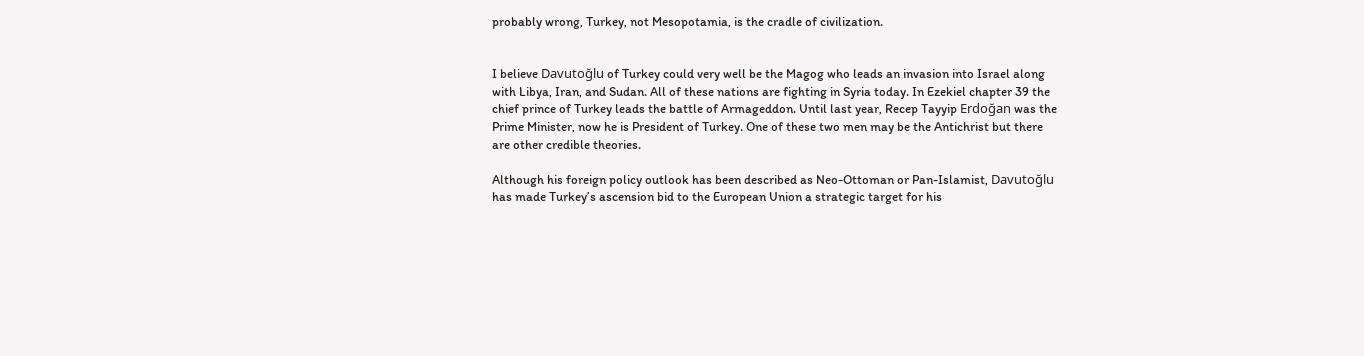probably wrong, Turkey, not Mesopotamia, is the cradle of civilization.


I believe Davutoğlu of Turkey could very well be the Magog who leads an invasion into Israel along with Libya, Iran, and Sudan. All of these nations are fighting in Syria today. In Ezekiel chapter 39 the chief prince of Turkey leads the battle of Armageddon. Until last year, Recep Tayyip Erdoğan was the Prime Minister, now he is President of Turkey. One of these two men may be the Antichrist but there are other credible theories.

Although his foreign policy outlook has been described as Neo-Ottoman or Pan-Islamist, Davutoğlu has made Turkey’s ascension bid to the European Union a strategic target for his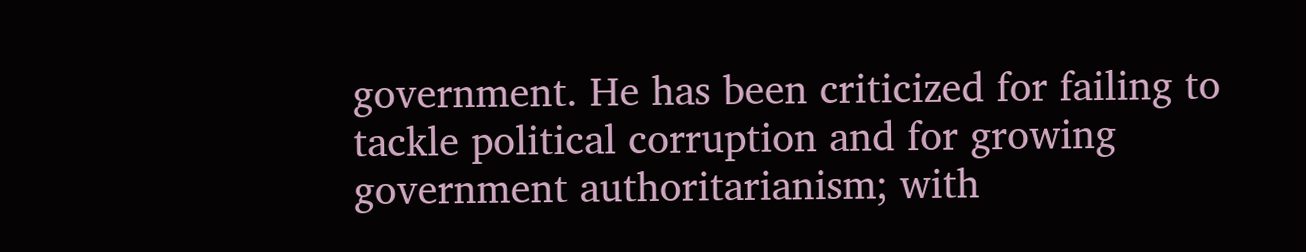government. He has been criticized for failing to tackle political corruption and for growing government authoritarianism; with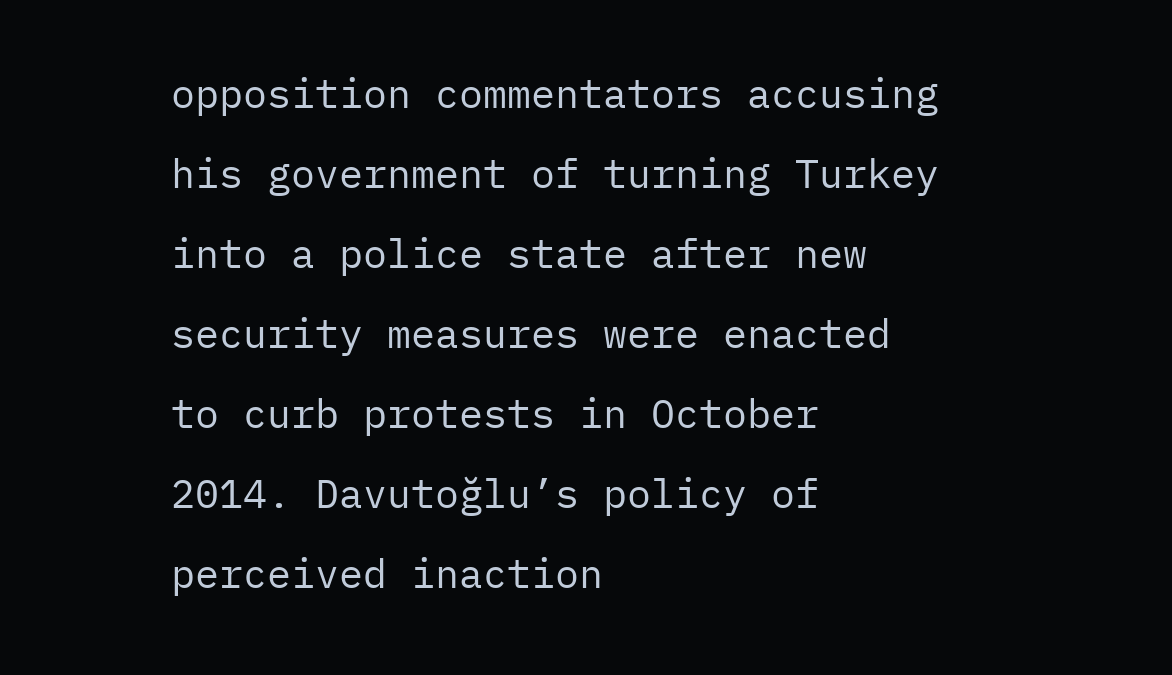opposition commentators accusing his government of turning Turkey into a police state after new security measures were enacted to curb protests in October 2014. Davutoğlu’s policy of perceived inaction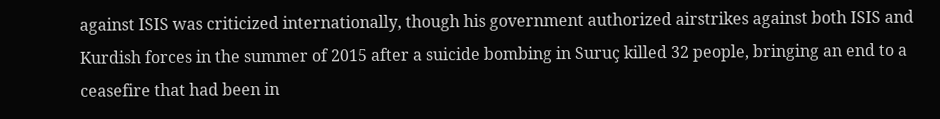against ISIS was criticized internationally, though his government authorized airstrikes against both ISIS and Kurdish forces in the summer of 2015 after a suicide bombing in Suruç killed 32 people, bringing an end to a ceasefire that had been in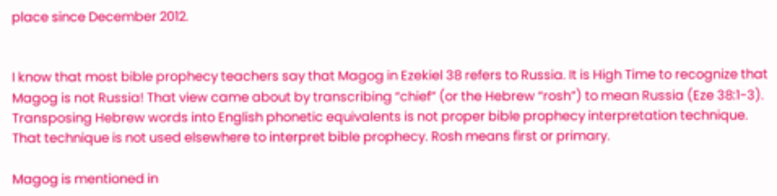place since December 2012.


I know that most bible prophecy teachers say that Magog in Ezekiel 38 refers to Russia. It is High Time to recognize that Magog is not Russia! That view came about by transcribing “chief” (or the Hebrew “rosh”) to mean Russia (Eze 38:1-3). Transposing Hebrew words into English phonetic equivalents is not proper bible prophecy interpretation technique. That technique is not used elsewhere to interpret bible prophecy. Rosh means first or primary.

Magog is mentioned in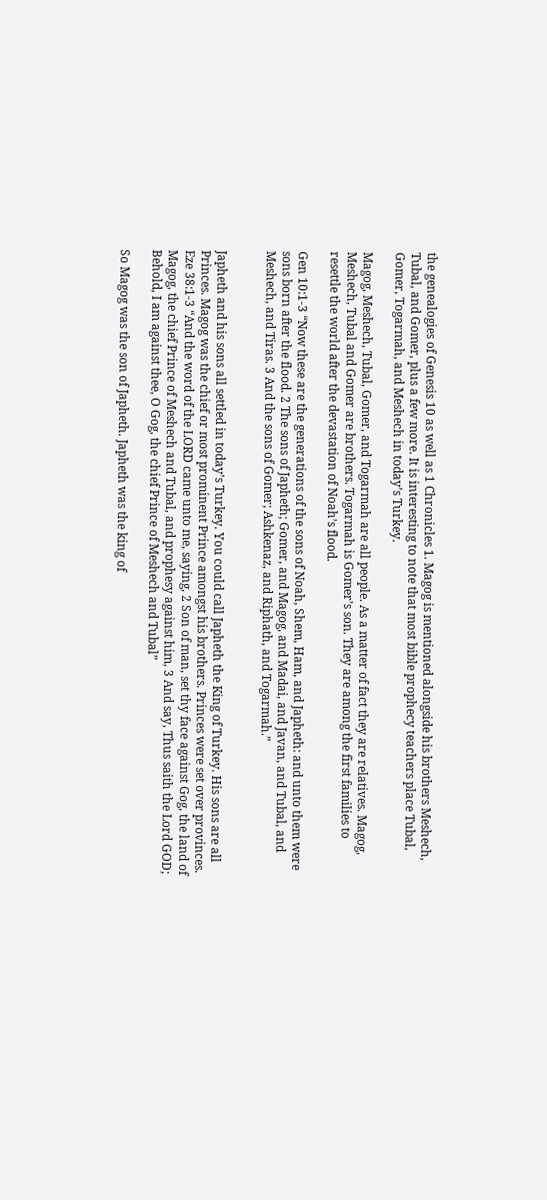the genealogies of Genesis 10 as well as 1 Chronicles 1. Magog is mentioned alongside his brothers Meshech, Tubal, and Gomer, plus a few more. It is interesting to note that most bible prophecy teachers place Tubal, Gomer, Togarmah, and Meshech in today’s Turkey.

Magog, Meshech, Tubal, Gomer, and Togarmah are all people. As a matter of fact they are relatives. Magog, Meshech, Tubal and Gomer are brothers. Togarmah is Gomer’s son. They are among the first families to resettle the world after the devastation of Noah’s flood.

Gen 10:1-3 “Now these are the generations of the sons of Noah, Shem, Ham, and Japheth: and unto them were sons born after the flood. 2 The sons of Japheth; Gomer, and Magog, and Madai, and Javan, and Tubal, and Meshech, and Tiras. 3 And the sons of Gomer; Ashkenaz, and Riphath, and Togarmah.”


Japheth and his sons all settled in today’s Turkey. You could call Japheth the King of Turkey. His sons are all Princes. Magog was the chief or most prominent Prince amongst his brothers. Princes were set over provinces.
Eze 38:1-3 “And the word of the LORD came unto me, saying, 2 Son of man, set thy face against Gog, the land of Magog, the chief Prince of Meshech and Tubal, and prophesy against him, 3 And say, Thus saith the Lord GOD; Behold, I am against thee, O Gog, the chief Prince of Meshech and Tubal”

So Magog was the son of Japheth. Japheth was the king of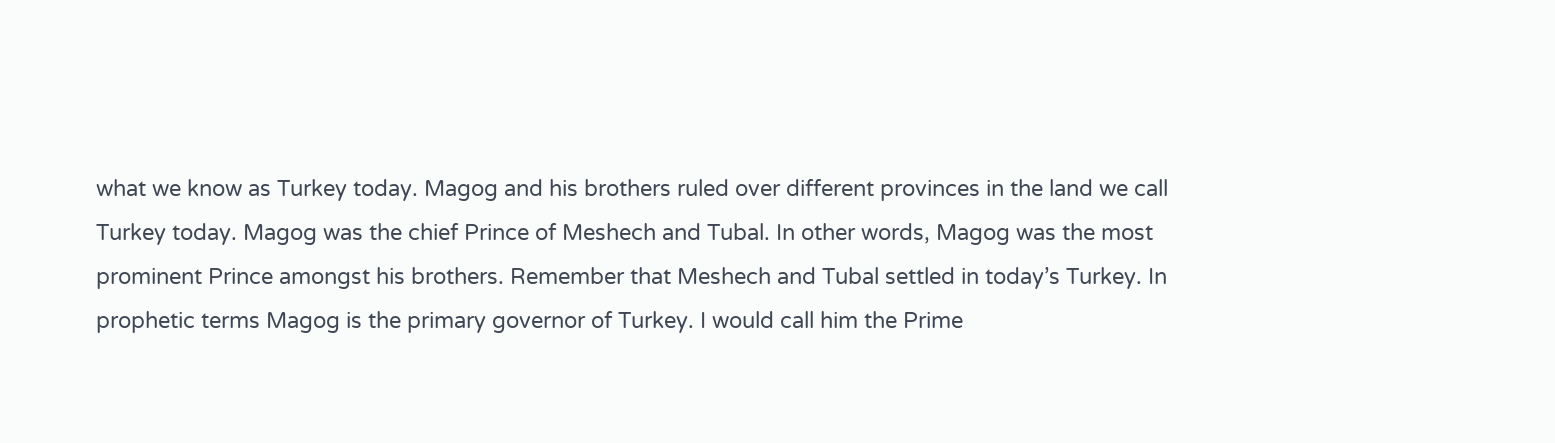what we know as Turkey today. Magog and his brothers ruled over different provinces in the land we call Turkey today. Magog was the chief Prince of Meshech and Tubal. In other words, Magog was the most prominent Prince amongst his brothers. Remember that Meshech and Tubal settled in today’s Turkey. In prophetic terms Magog is the primary governor of Turkey. I would call him the Prime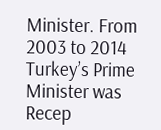Minister. From 2003 to 2014 Turkey’s Prime Minister was Recep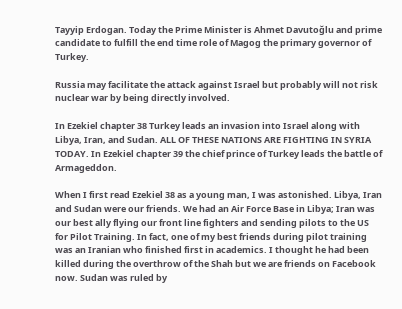Tayyip Erdogan. Today the Prime Minister is Ahmet Davutoğlu and prime candidate to fulfill the end time role of Magog the primary governor of Turkey.

Russia may facilitate the attack against Israel but probably will not risk nuclear war by being directly involved.

In Ezekiel chapter 38 Turkey leads an invasion into Israel along with Libya, Iran, and Sudan. ALL OF THESE NATIONS ARE FIGHTING IN SYRIA TODAY. In Ezekiel chapter 39 the chief prince of Turkey leads the battle of Armageddon.

When I first read Ezekiel 38 as a young man, I was astonished. Libya, Iran and Sudan were our friends. We had an Air Force Base in Libya; Iran was our best ally flying our front line fighters and sending pilots to the US for Pilot Training. In fact, one of my best friends during pilot training was an Iranian who finished first in academics. I thought he had been killed during the overthrow of the Shah but we are friends on Facebook now. Sudan was ruled by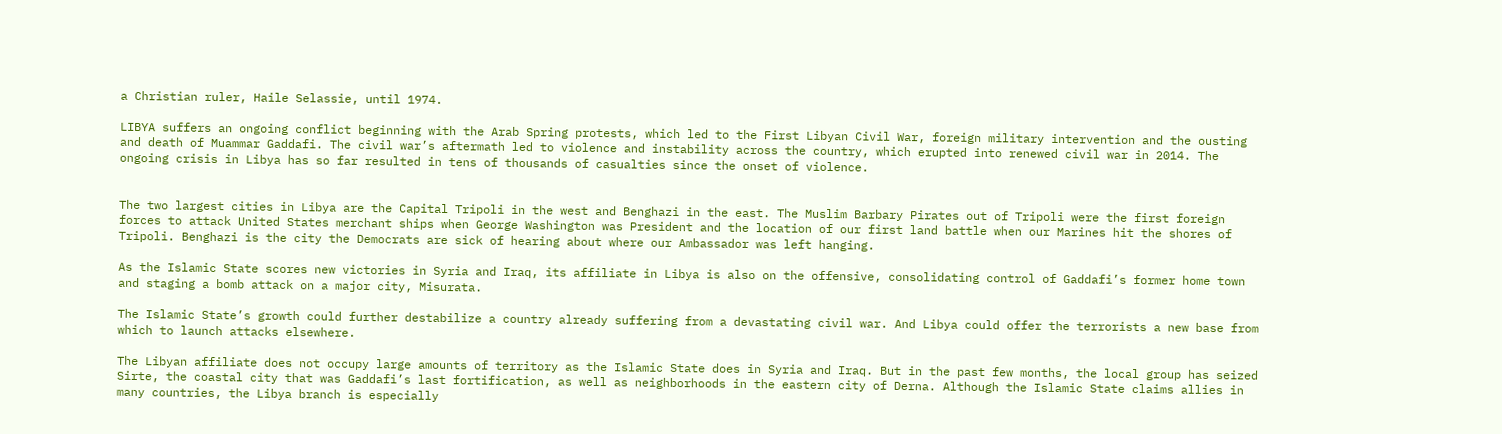a Christian ruler, Haile Selassie, until 1974.

LIBYA suffers an ongoing conflict beginning with the Arab Spring protests, which led to the First Libyan Civil War, foreign military intervention and the ousting and death of Muammar Gaddafi. The civil war’s aftermath led to violence and instability across the country, which erupted into renewed civil war in 2014. The ongoing crisis in Libya has so far resulted in tens of thousands of casualties since the onset of violence.


The two largest cities in Libya are the Capital Tripoli in the west and Benghazi in the east. The Muslim Barbary Pirates out of Tripoli were the first foreign forces to attack United States merchant ships when George Washington was President and the location of our first land battle when our Marines hit the shores of Tripoli. Benghazi is the city the Democrats are sick of hearing about where our Ambassador was left hanging.

As the Islamic State scores new victories in Syria and Iraq, its affiliate in Libya is also on the offensive, consolidating control of Gaddafi’s former home town and staging a bomb attack on a major city, Misurata.

The Islamic State’s growth could further destabilize a country already suffering from a devastating civil war. And Libya could offer the terrorists a new base from which to launch attacks elsewhere.

The Libyan affiliate does not occupy large amounts of territory as the Islamic State does in Syria and Iraq. But in the past few months, the local group has seized Sirte, the coastal city that was Gaddafi’s last fortification, as well as neighborhoods in the eastern city of Derna. Although the Islamic State claims allies in many countries, the Libya branch is especially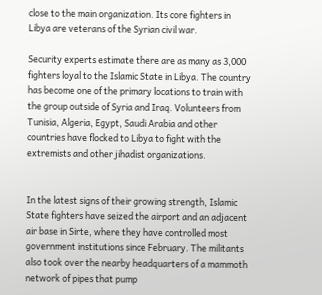close to the main organization. Its core fighters in Libya are veterans of the Syrian civil war.

Security experts estimate there are as many as 3,000 fighters loyal to the Islamic State in Libya. The country has become one of the primary locations to train with the group outside of Syria and Iraq. Volunteers from Tunisia, Algeria, Egypt, Saudi Arabia and other countries have flocked to Libya to fight with the extremists and other jihadist organizations.


In the latest signs of their growing strength, Islamic State fighters have seized the airport and an adjacent air base in Sirte, where they have controlled most government institutions since February. The militants also took over the nearby headquarters of a mammoth network of pipes that pump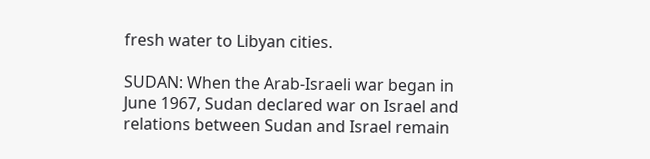fresh water to Libyan cities.

SUDAN: When the Arab-Israeli war began in June 1967, Sudan declared war on Israel and relations between Sudan and Israel remain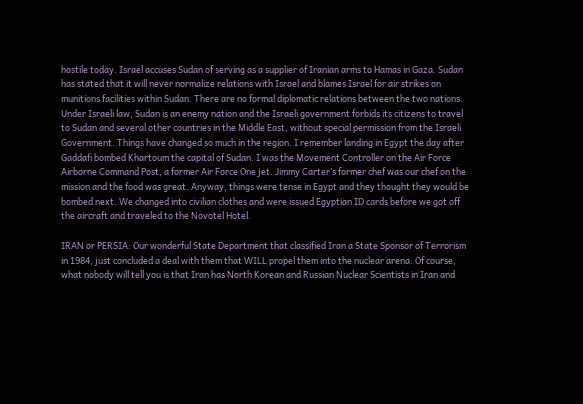hostile today. Israel accuses Sudan of serving as a supplier of Iranian arms to Hamas in Gaza. Sudan has stated that it will never normalize relations with Israel and blames Israel for air strikes on munitions facilities within Sudan. There are no formal diplomatic relations between the two nations. Under Israeli law, Sudan is an enemy nation and the Israeli government forbids its citizens to travel to Sudan and several other countries in the Middle East, without special permission from the Israeli Government. Things have changed so much in the region. I remember landing in Egypt the day after Gaddafi bombed Khartoum the capital of Sudan. I was the Movement Controller on the Air Force Airborne Command Post, a former Air Force One jet. Jimmy Carter’s former chef was our chef on the mission and the food was great. Anyway, things were tense in Egypt and they thought they would be bombed next. We changed into civilian clothes and were issued Egyptian ID cards before we got off the aircraft and traveled to the Novotel Hotel.

IRAN or PERSIA: Our wonderful State Department that classified Iran a State Sponsor of Terrorism in 1984, just concluded a deal with them that WILL propel them into the nuclear arena. Of course, what nobody will tell you is that Iran has North Korean and Russian Nuclear Scientists in Iran and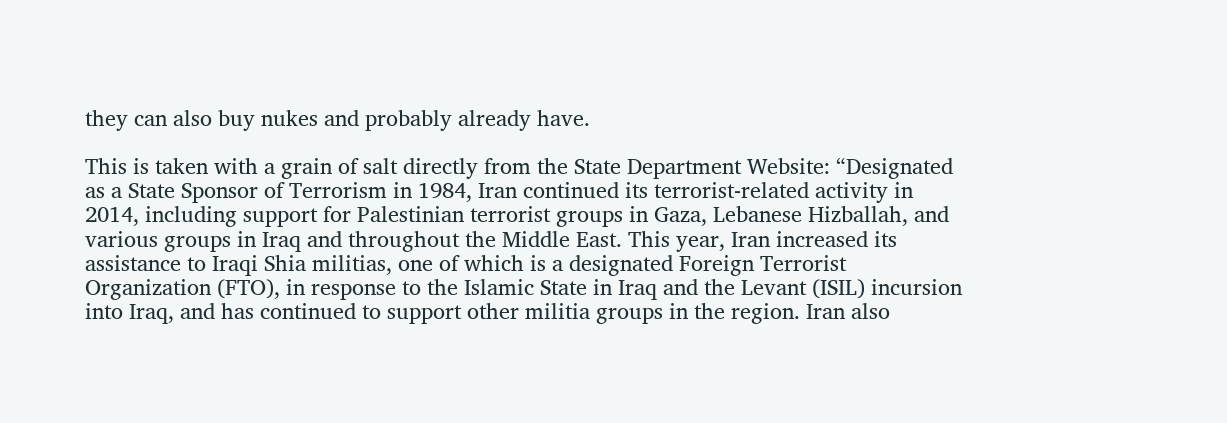they can also buy nukes and probably already have.

This is taken with a grain of salt directly from the State Department Website: “Designated as a State Sponsor of Terrorism in 1984, Iran continued its terrorist-related activity in 2014, including support for Palestinian terrorist groups in Gaza, Lebanese Hizballah, and various groups in Iraq and throughout the Middle East. This year, Iran increased its assistance to Iraqi Shia militias, one of which is a designated Foreign Terrorist Organization (FTO), in response to the Islamic State in Iraq and the Levant (ISIL) incursion into Iraq, and has continued to support other militia groups in the region. Iran also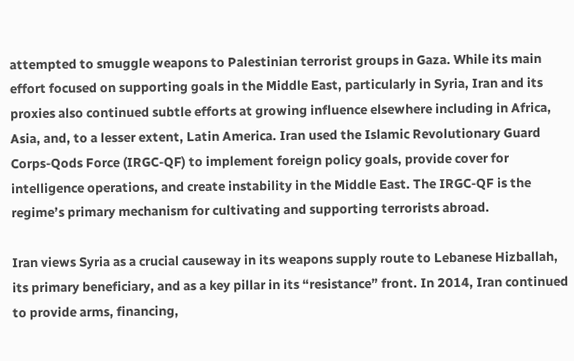attempted to smuggle weapons to Palestinian terrorist groups in Gaza. While its main effort focused on supporting goals in the Middle East, particularly in Syria, Iran and its proxies also continued subtle efforts at growing influence elsewhere including in Africa, Asia, and, to a lesser extent, Latin America. Iran used the Islamic Revolutionary Guard Corps-Qods Force (IRGC-QF) to implement foreign policy goals, provide cover for intelligence operations, and create instability in the Middle East. The IRGC-QF is the regime’s primary mechanism for cultivating and supporting terrorists abroad.

Iran views Syria as a crucial causeway in its weapons supply route to Lebanese Hizballah, its primary beneficiary, and as a key pillar in its “resistance” front. In 2014, Iran continued to provide arms, financing,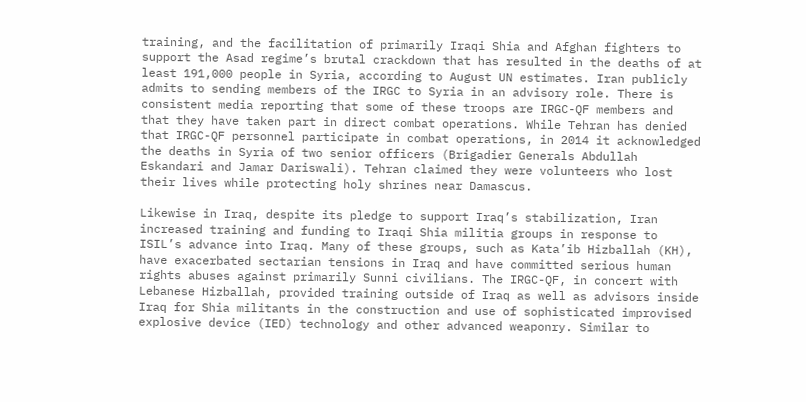training, and the facilitation of primarily Iraqi Shia and Afghan fighters to support the Asad regime’s brutal crackdown that has resulted in the deaths of at least 191,000 people in Syria, according to August UN estimates. Iran publicly admits to sending members of the IRGC to Syria in an advisory role. There is consistent media reporting that some of these troops are IRGC-QF members and that they have taken part in direct combat operations. While Tehran has denied that IRGC-QF personnel participate in combat operations, in 2014 it acknowledged the deaths in Syria of two senior officers (Brigadier Generals Abdullah Eskandari and Jamar Dariswali). Tehran claimed they were volunteers who lost their lives while protecting holy shrines near Damascus.

Likewise in Iraq, despite its pledge to support Iraq’s stabilization, Iran increased training and funding to Iraqi Shia militia groups in response to ISIL’s advance into Iraq. Many of these groups, such as Kata’ib Hizballah (KH), have exacerbated sectarian tensions in Iraq and have committed serious human rights abuses against primarily Sunni civilians. The IRGC-QF, in concert with Lebanese Hizballah, provided training outside of Iraq as well as advisors inside Iraq for Shia militants in the construction and use of sophisticated improvised explosive device (IED) technology and other advanced weaponry. Similar to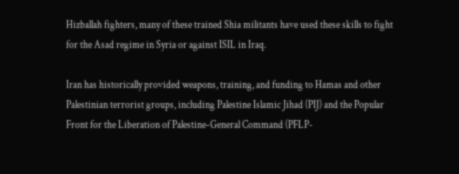Hizballah fighters, many of these trained Shia militants have used these skills to fight for the Asad regime in Syria or against ISIL in Iraq.

Iran has historically provided weapons, training, and funding to Hamas and other Palestinian terrorist groups, including Palestine Islamic Jihad (PIJ) and the Popular Front for the Liberation of Palestine-General Command (PFLP-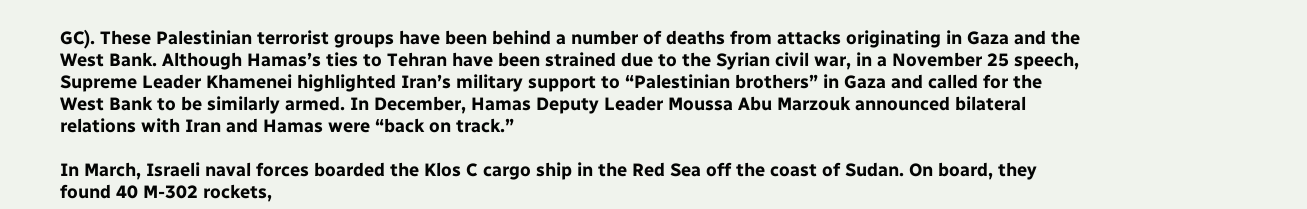GC). These Palestinian terrorist groups have been behind a number of deaths from attacks originating in Gaza and the West Bank. Although Hamas’s ties to Tehran have been strained due to the Syrian civil war, in a November 25 speech, Supreme Leader Khamenei highlighted Iran’s military support to “Palestinian brothers” in Gaza and called for the West Bank to be similarly armed. In December, Hamas Deputy Leader Moussa Abu Marzouk announced bilateral relations with Iran and Hamas were “back on track.”

In March, Israeli naval forces boarded the Klos C cargo ship in the Red Sea off the coast of Sudan. On board, they found 40 M-302 rockets,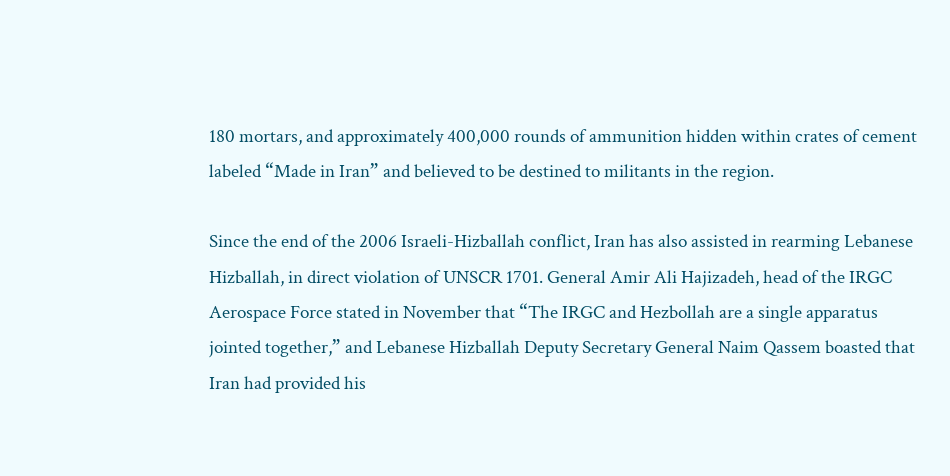180 mortars, and approximately 400,000 rounds of ammunition hidden within crates of cement labeled “Made in Iran” and believed to be destined to militants in the region.

Since the end of the 2006 Israeli-Hizballah conflict, Iran has also assisted in rearming Lebanese Hizballah, in direct violation of UNSCR 1701. General Amir Ali Hajizadeh, head of the IRGC Aerospace Force stated in November that “The IRGC and Hezbollah are a single apparatus jointed together,” and Lebanese Hizballah Deputy Secretary General Naim Qassem boasted that Iran had provided his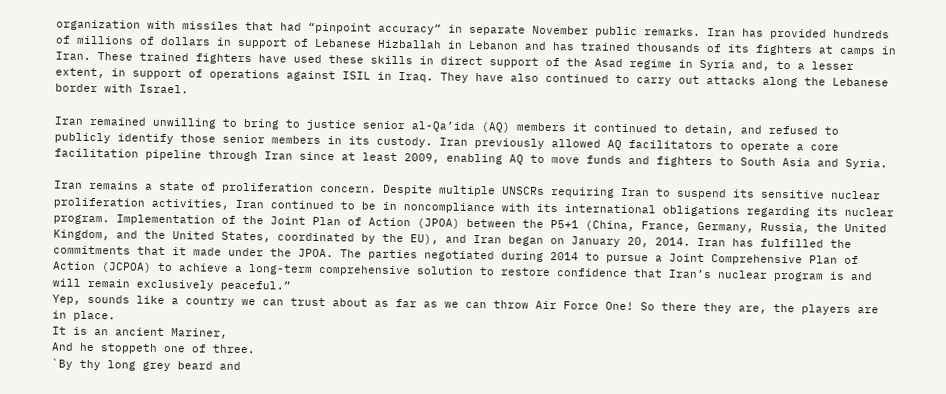organization with missiles that had “pinpoint accuracy” in separate November public remarks. Iran has provided hundreds of millions of dollars in support of Lebanese Hizballah in Lebanon and has trained thousands of its fighters at camps in Iran. These trained fighters have used these skills in direct support of the Asad regime in Syria and, to a lesser extent, in support of operations against ISIL in Iraq. They have also continued to carry out attacks along the Lebanese border with Israel.

Iran remained unwilling to bring to justice senior al-Qa’ida (AQ) members it continued to detain, and refused to publicly identify those senior members in its custody. Iran previously allowed AQ facilitators to operate a core facilitation pipeline through Iran since at least 2009, enabling AQ to move funds and fighters to South Asia and Syria.

Iran remains a state of proliferation concern. Despite multiple UNSCRs requiring Iran to suspend its sensitive nuclear proliferation activities, Iran continued to be in noncompliance with its international obligations regarding its nuclear program. Implementation of the Joint Plan of Action (JPOA) between the P5+1 (China, France, Germany, Russia, the United Kingdom, and the United States, coordinated by the EU), and Iran began on January 20, 2014. Iran has fulfilled the commitments that it made under the JPOA. The parties negotiated during 2014 to pursue a Joint Comprehensive Plan of Action (JCPOA) to achieve a long-term comprehensive solution to restore confidence that Iran’s nuclear program is and will remain exclusively peaceful.”
Yep, sounds like a country we can trust about as far as we can throw Air Force One! So there they are, the players are in place.
It is an ancient Mariner,
And he stoppeth one of three.
`By thy long grey beard and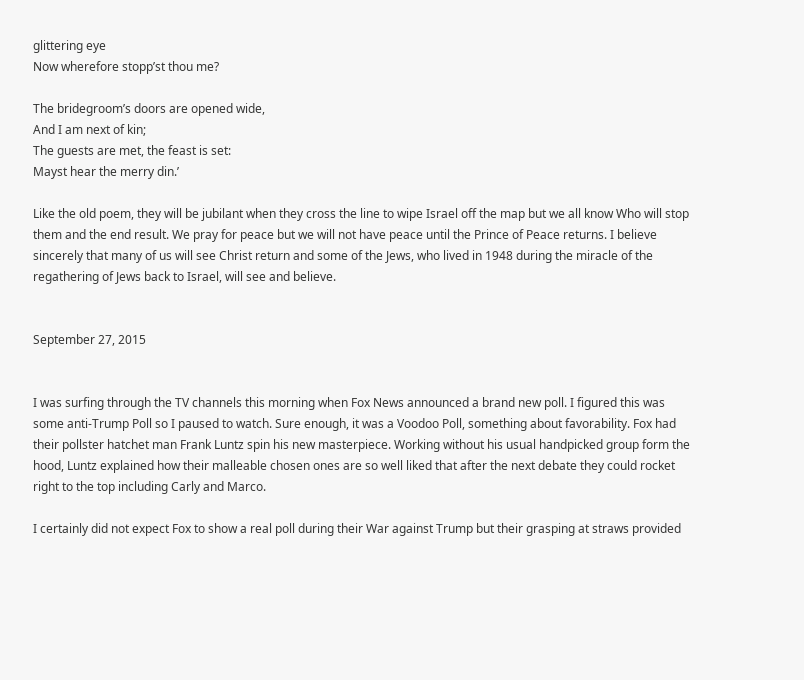glittering eye
Now wherefore stopp’st thou me?

The bridegroom’s doors are opened wide,
And I am next of kin;
The guests are met, the feast is set:
Mayst hear the merry din.’

Like the old poem, they will be jubilant when they cross the line to wipe Israel off the map but we all know Who will stop them and the end result. We pray for peace but we will not have peace until the Prince of Peace returns. I believe sincerely that many of us will see Christ return and some of the Jews, who lived in 1948 during the miracle of the regathering of Jews back to Israel, will see and believe.


September 27, 2015


I was surfing through the TV channels this morning when Fox News announced a brand new poll. I figured this was some anti-Trump Poll so I paused to watch. Sure enough, it was a Voodoo Poll, something about favorability. Fox had their pollster hatchet man Frank Luntz spin his new masterpiece. Working without his usual handpicked group form the hood, Luntz explained how their malleable chosen ones are so well liked that after the next debate they could rocket right to the top including Carly and Marco.

I certainly did not expect Fox to show a real poll during their War against Trump but their grasping at straws provided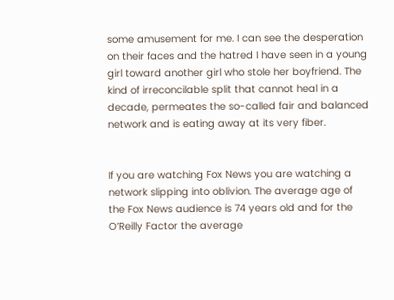some amusement for me. I can see the desperation on their faces and the hatred I have seen in a young girl toward another girl who stole her boyfriend. The kind of irreconcilable split that cannot heal in a decade, permeates the so-called fair and balanced network and is eating away at its very fiber.


If you are watching Fox News you are watching a network slipping into oblivion. The average age of the Fox News audience is 74 years old and for the O’Reilly Factor the average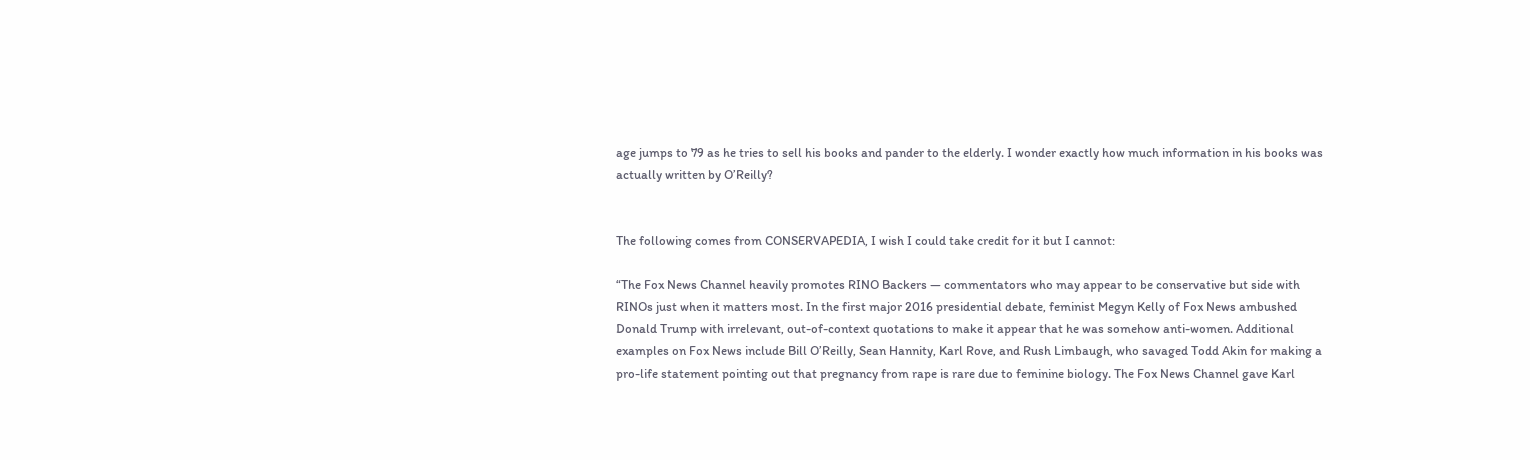age jumps to 79 as he tries to sell his books and pander to the elderly. I wonder exactly how much information in his books was actually written by O’Reilly?


The following comes from CONSERVAPEDIA, I wish I could take credit for it but I cannot:

“The Fox News Channel heavily promotes RINO Backers — commentators who may appear to be conservative but side with RINOs just when it matters most. In the first major 2016 presidential debate, feminist Megyn Kelly of Fox News ambushed Donald Trump with irrelevant, out-of-context quotations to make it appear that he was somehow anti-women. Additional examples on Fox News include Bill O’Reilly, Sean Hannity, Karl Rove, and Rush Limbaugh, who savaged Todd Akin for making a pro-life statement pointing out that pregnancy from rape is rare due to feminine biology. The Fox News Channel gave Karl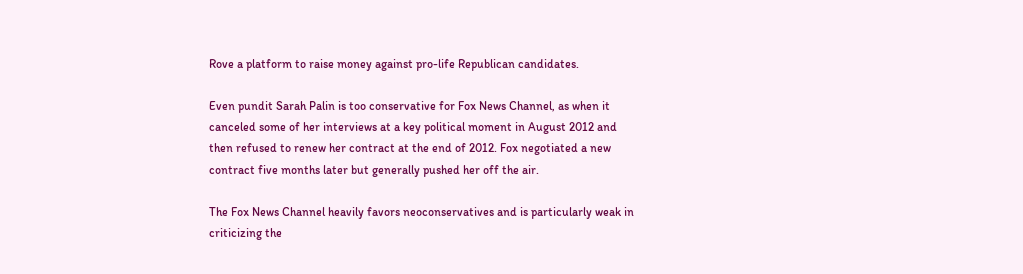Rove a platform to raise money against pro-life Republican candidates.

Even pundit Sarah Palin is too conservative for Fox News Channel, as when it canceled some of her interviews at a key political moment in August 2012 and then refused to renew her contract at the end of 2012. Fox negotiated a new contract five months later but generally pushed her off the air.

The Fox News Channel heavily favors neoconservatives and is particularly weak in criticizing the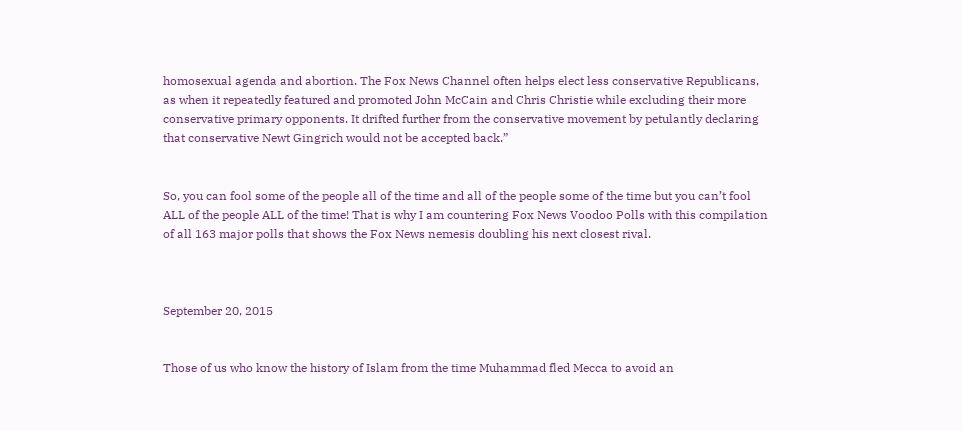homosexual agenda and abortion. The Fox News Channel often helps elect less conservative Republicans, as when it repeatedly featured and promoted John McCain and Chris Christie while excluding their more conservative primary opponents. It drifted further from the conservative movement by petulantly declaring that conservative Newt Gingrich would not be accepted back.”


So, you can fool some of the people all of the time and all of the people some of the time but you can’t fool ALL of the people ALL of the time! That is why I am countering Fox News Voodoo Polls with this compilation of all 163 major polls that shows the Fox News nemesis doubling his next closest rival.



September 20, 2015


Those of us who know the history of Islam from the time Muhammad fled Mecca to avoid an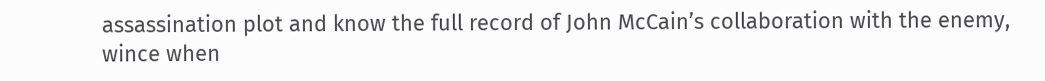assassination plot and know the full record of John McCain’s collaboration with the enemy, wince when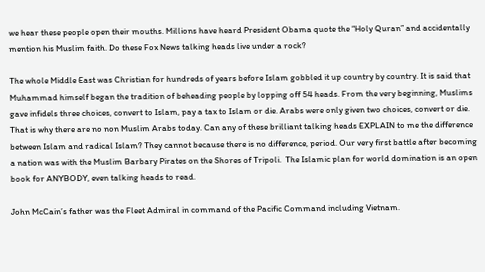we hear these people open their mouths. Millions have heard President Obama quote the “Holy Quran” and accidentally mention his Muslim faith. Do these Fox News talking heads live under a rock?

The whole Middle East was Christian for hundreds of years before Islam gobbled it up country by country. It is said that Muhammad himself began the tradition of beheading people by lopping off 54 heads. From the very beginning, Muslims gave infidels three choices, convert to Islam, pay a tax to Islam or die. Arabs were only given two choices, convert or die. That is why there are no non Muslim Arabs today. Can any of these brilliant talking heads EXPLAIN to me the difference between Islam and radical Islam? They cannot because there is no difference, period. Our very first battle after becoming a nation was with the Muslim Barbary Pirates on the Shores of Tripoli.  The Islamic plan for world domination is an open book for ANYBODY, even talking heads to read.

John McCain’s father was the Fleet Admiral in command of the Pacific Command including Vietnam.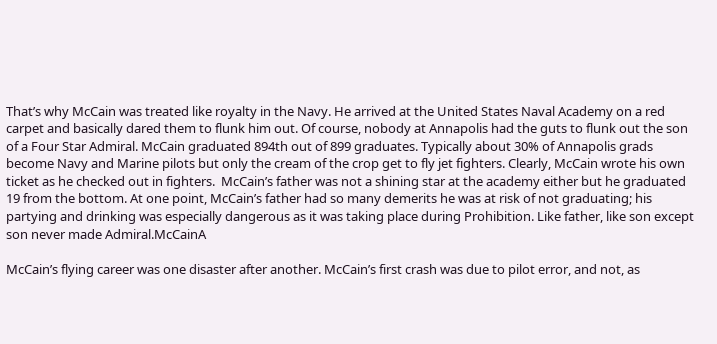That’s why McCain was treated like royalty in the Navy. He arrived at the United States Naval Academy on a red carpet and basically dared them to flunk him out. Of course, nobody at Annapolis had the guts to flunk out the son of a Four Star Admiral. McCain graduated 894th out of 899 graduates. Typically about 30% of Annapolis grads become Navy and Marine pilots but only the cream of the crop get to fly jet fighters. Clearly, McCain wrote his own ticket as he checked out in fighters.  McCain’s father was not a shining star at the academy either but he graduated 19 from the bottom. At one point, McCain’s father had so many demerits he was at risk of not graduating; his partying and drinking was especially dangerous as it was taking place during Prohibition. Like father, like son except son never made Admiral.McCainA

McCain’s flying career was one disaster after another. McCain’s first crash was due to pilot error, and not, as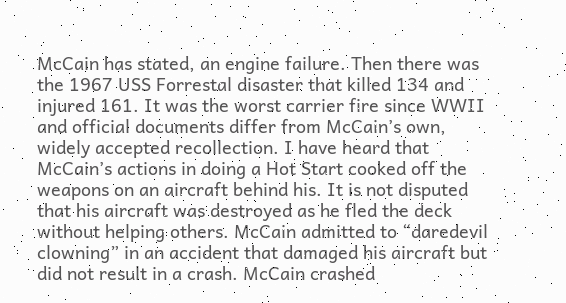McCain has stated, an engine failure. Then there was the 1967 USS Forrestal disaster that killed 134 and injured 161. It was the worst carrier fire since WWII and official documents differ from McCain’s own, widely accepted recollection. I have heard that McCain’s actions in doing a Hot Start cooked off the weapons on an aircraft behind his. It is not disputed that his aircraft was destroyed as he fled the deck without helping others. McCain admitted to “daredevil clowning” in an accident that damaged his aircraft but did not result in a crash. McCain crashed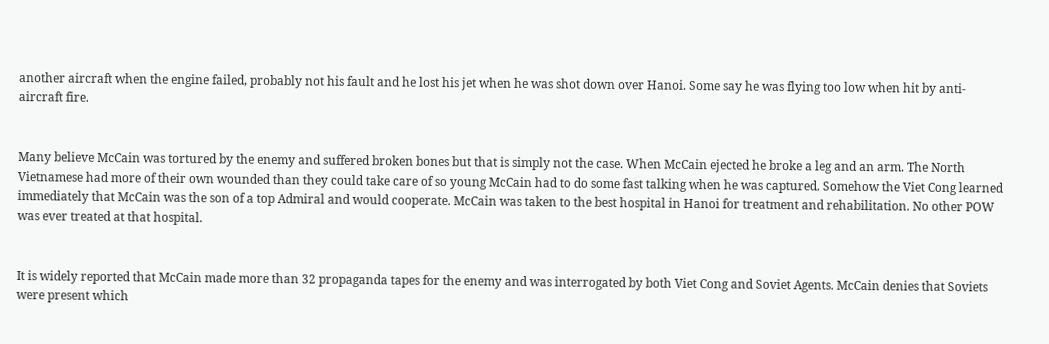another aircraft when the engine failed, probably not his fault and he lost his jet when he was shot down over Hanoi. Some say he was flying too low when hit by anti-aircraft fire.


Many believe McCain was tortured by the enemy and suffered broken bones but that is simply not the case. When McCain ejected he broke a leg and an arm. The North Vietnamese had more of their own wounded than they could take care of so young McCain had to do some fast talking when he was captured. Somehow the Viet Cong learned immediately that McCain was the son of a top Admiral and would cooperate. McCain was taken to the best hospital in Hanoi for treatment and rehabilitation. No other POW was ever treated at that hospital.


It is widely reported that McCain made more than 32 propaganda tapes for the enemy and was interrogated by both Viet Cong and Soviet Agents. McCain denies that Soviets were present which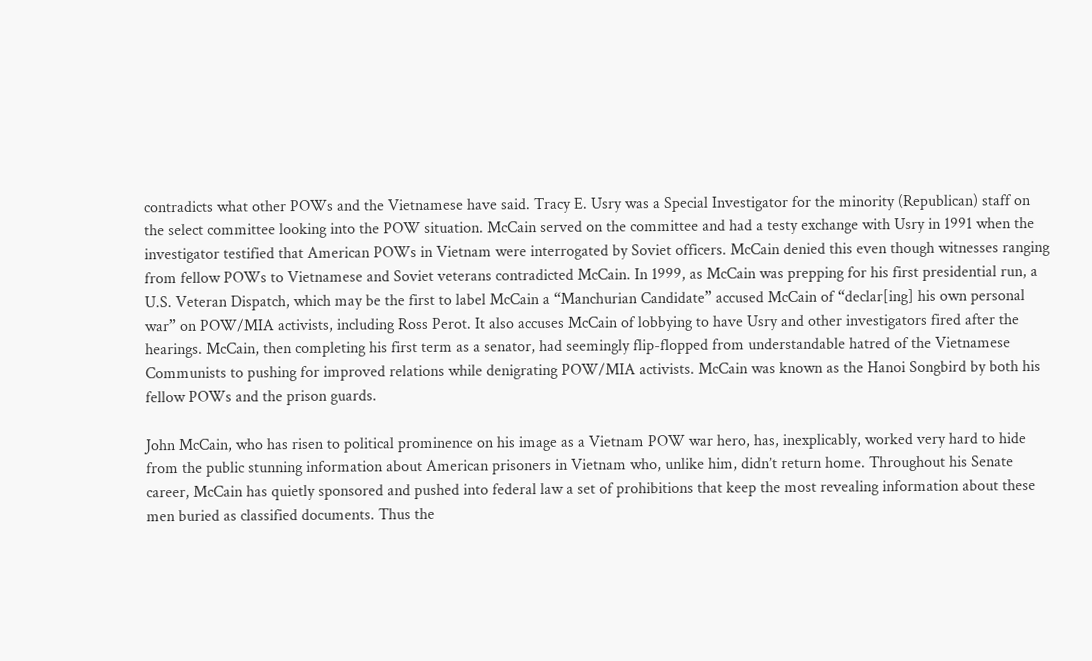contradicts what other POWs and the Vietnamese have said. Tracy E. Usry was a Special Investigator for the minority (Republican) staff on the select committee looking into the POW situation. McCain served on the committee and had a testy exchange with Usry in 1991 when the investigator testified that American POWs in Vietnam were interrogated by Soviet officers. McCain denied this even though witnesses ranging from fellow POWs to Vietnamese and Soviet veterans contradicted McCain. In 1999, as McCain was prepping for his first presidential run, a U.S. Veteran Dispatch, which may be the first to label McCain a “Manchurian Candidate” accused McCain of “declar[ing] his own personal war” on POW/MIA activists, including Ross Perot. It also accuses McCain of lobbying to have Usry and other investigators fired after the hearings. McCain, then completing his first term as a senator, had seemingly flip-flopped from understandable hatred of the Vietnamese Communists to pushing for improved relations while denigrating POW/MIA activists. McCain was known as the Hanoi Songbird by both his fellow POWs and the prison guards.

John McCain, who has risen to political prominence on his image as a Vietnam POW war hero, has, inexplicably, worked very hard to hide from the public stunning information about American prisoners in Vietnam who, unlike him, didn’t return home. Throughout his Senate career, McCain has quietly sponsored and pushed into federal law a set of prohibitions that keep the most revealing information about these men buried as classified documents. Thus the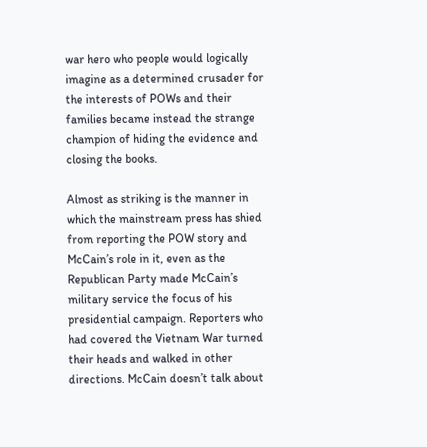war hero who people would logically imagine as a determined crusader for the interests of POWs and their families became instead the strange champion of hiding the evidence and closing the books.

Almost as striking is the manner in which the mainstream press has shied from reporting the POW story and McCain’s role in it, even as the Republican Party made McCain’s military service the focus of his presidential campaign. Reporters who had covered the Vietnam War turned their heads and walked in other directions. McCain doesn’t talk about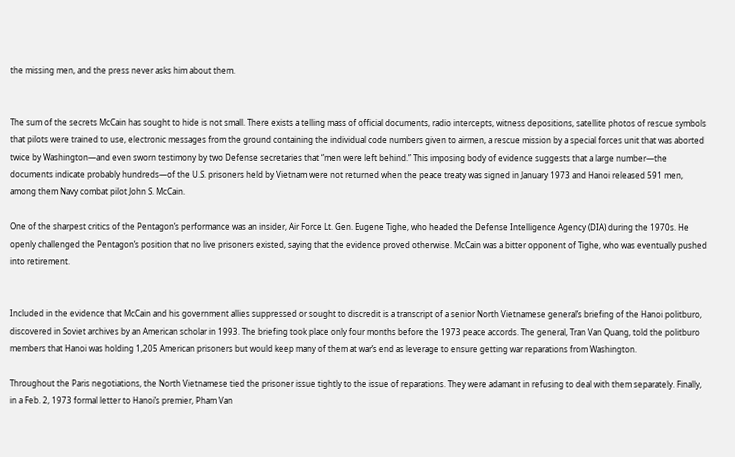the missing men, and the press never asks him about them.


The sum of the secrets McCain has sought to hide is not small. There exists a telling mass of official documents, radio intercepts, witness depositions, satellite photos of rescue symbols that pilots were trained to use, electronic messages from the ground containing the individual code numbers given to airmen, a rescue mission by a special forces unit that was aborted twice by Washington—and even sworn testimony by two Defense secretaries that “men were left behind.” This imposing body of evidence suggests that a large number—the documents indicate probably hundreds—of the U.S. prisoners held by Vietnam were not returned when the peace treaty was signed in January 1973 and Hanoi released 591 men, among them Navy combat pilot John S. McCain.

One of the sharpest critics of the Pentagon’s performance was an insider, Air Force Lt. Gen. Eugene Tighe, who headed the Defense Intelligence Agency (DIA) during the 1970s. He openly challenged the Pentagon’s position that no live prisoners existed, saying that the evidence proved otherwise. McCain was a bitter opponent of Tighe, who was eventually pushed into retirement.


Included in the evidence that McCain and his government allies suppressed or sought to discredit is a transcript of a senior North Vietnamese general’s briefing of the Hanoi politburo, discovered in Soviet archives by an American scholar in 1993. The briefing took place only four months before the 1973 peace accords. The general, Tran Van Quang, told the politburo members that Hanoi was holding 1,205 American prisoners but would keep many of them at war’s end as leverage to ensure getting war reparations from Washington.

Throughout the Paris negotiations, the North Vietnamese tied the prisoner issue tightly to the issue of reparations. They were adamant in refusing to deal with them separately. Finally, in a Feb. 2, 1973 formal letter to Hanoi’s premier, Pham Van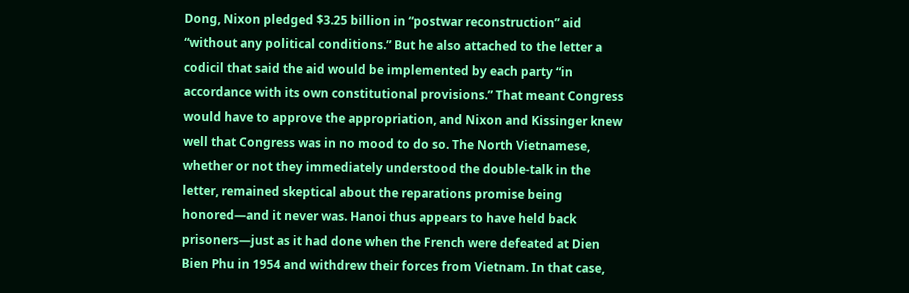Dong, Nixon pledged $3.25 billion in “postwar reconstruction” aid “without any political conditions.” But he also attached to the letter a codicil that said the aid would be implemented by each party “in accordance with its own constitutional provisions.” That meant Congress would have to approve the appropriation, and Nixon and Kissinger knew well that Congress was in no mood to do so. The North Vietnamese, whether or not they immediately understood the double-talk in the letter, remained skeptical about the reparations promise being honored—and it never was. Hanoi thus appears to have held back prisoners—just as it had done when the French were defeated at Dien Bien Phu in 1954 and withdrew their forces from Vietnam. In that case,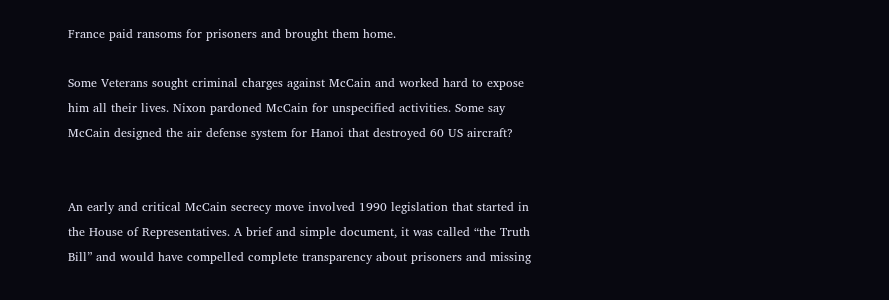France paid ransoms for prisoners and brought them home.

Some Veterans sought criminal charges against McCain and worked hard to expose him all their lives. Nixon pardoned McCain for unspecified activities. Some say McCain designed the air defense system for Hanoi that destroyed 60 US aircraft?


An early and critical McCain secrecy move involved 1990 legislation that started in the House of Representatives. A brief and simple document, it was called “the Truth Bill” and would have compelled complete transparency about prisoners and missing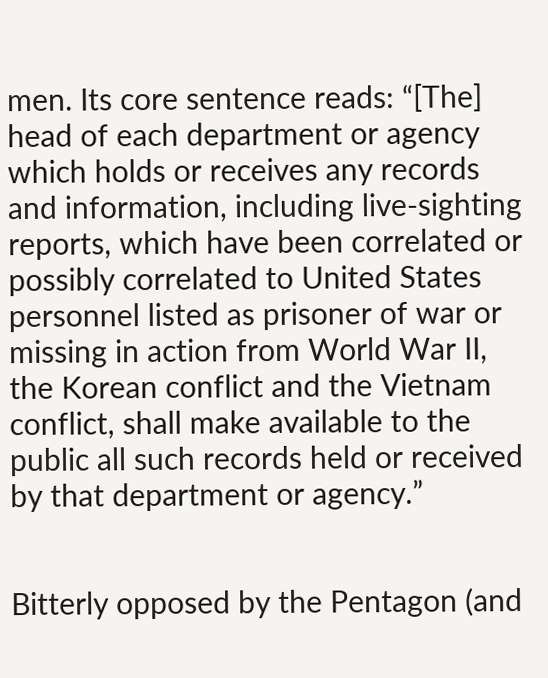men. Its core sentence reads: “[The] head of each department or agency which holds or receives any records and information, including live-sighting reports, which have been correlated or possibly correlated to United States personnel listed as prisoner of war or missing in action from World War II, the Korean conflict and the Vietnam conflict, shall make available to the public all such records held or received by that department or agency.”


Bitterly opposed by the Pentagon (and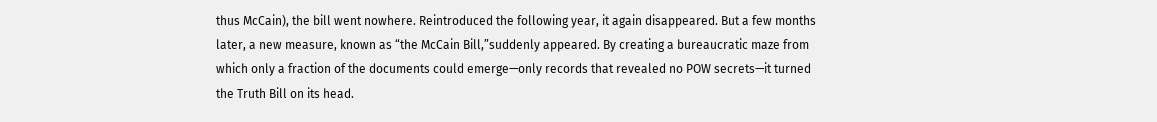thus McCain), the bill went nowhere. Reintroduced the following year, it again disappeared. But a few months later, a new measure, known as “the McCain Bill,”suddenly appeared. By creating a bureaucratic maze from which only a fraction of the documents could emerge—only records that revealed no POW secrets—it turned the Truth Bill on its head.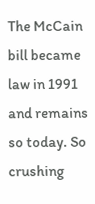The McCain bill became law in 1991 and remains so today. So crushing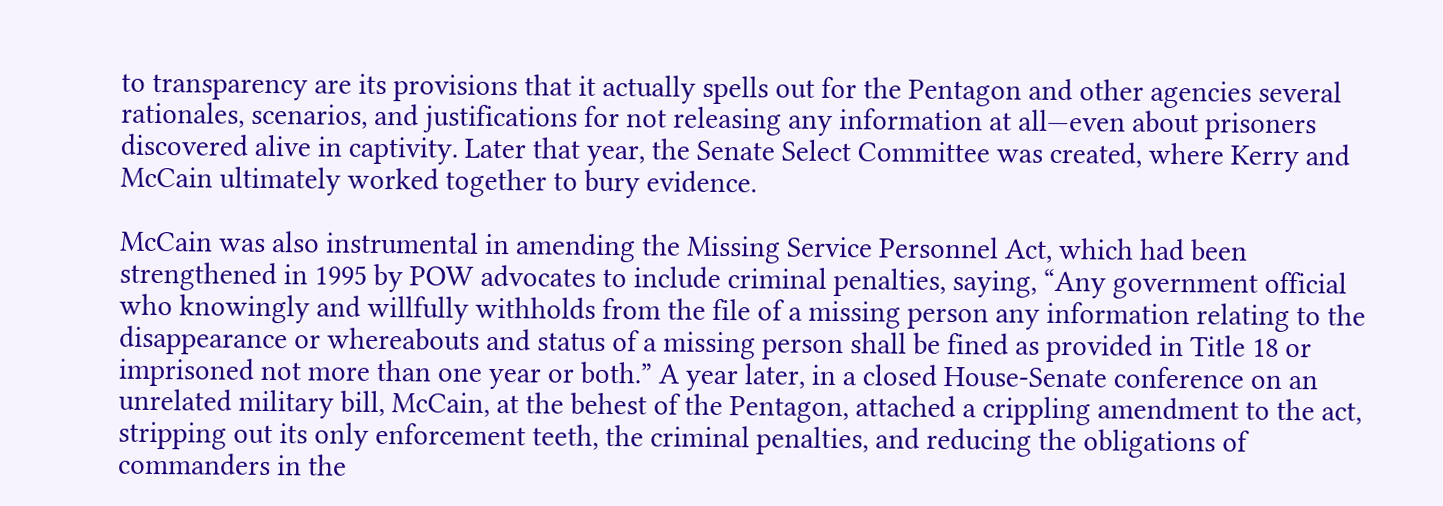to transparency are its provisions that it actually spells out for the Pentagon and other agencies several rationales, scenarios, and justifications for not releasing any information at all—even about prisoners discovered alive in captivity. Later that year, the Senate Select Committee was created, where Kerry and McCain ultimately worked together to bury evidence.

McCain was also instrumental in amending the Missing Service Personnel Act, which had been strengthened in 1995 by POW advocates to include criminal penalties, saying, “Any government official who knowingly and willfully withholds from the file of a missing person any information relating to the disappearance or whereabouts and status of a missing person shall be fined as provided in Title 18 or imprisoned not more than one year or both.” A year later, in a closed House-Senate conference on an unrelated military bill, McCain, at the behest of the Pentagon, attached a crippling amendment to the act, stripping out its only enforcement teeth, the criminal penalties, and reducing the obligations of commanders in the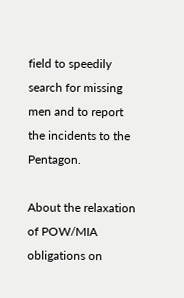field to speedily search for missing men and to report the incidents to the Pentagon.

About the relaxation of POW/MIA obligations on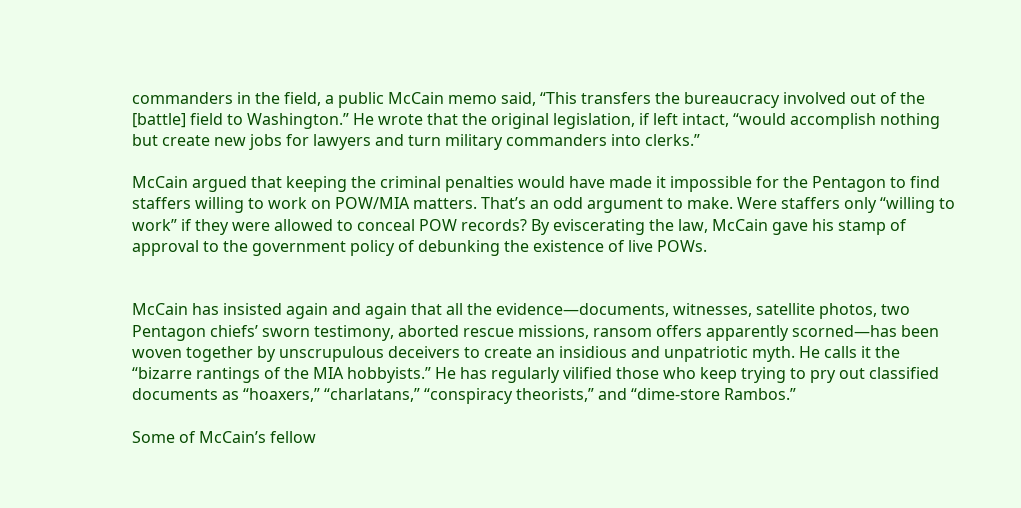commanders in the field, a public McCain memo said, “This transfers the bureaucracy involved out of the [battle] field to Washington.” He wrote that the original legislation, if left intact, “would accomplish nothing but create new jobs for lawyers and turn military commanders into clerks.”

McCain argued that keeping the criminal penalties would have made it impossible for the Pentagon to find staffers willing to work on POW/MIA matters. That’s an odd argument to make. Were staffers only “willing to work” if they were allowed to conceal POW records? By eviscerating the law, McCain gave his stamp of approval to the government policy of debunking the existence of live POWs.


McCain has insisted again and again that all the evidence—documents, witnesses, satellite photos, two Pentagon chiefs’ sworn testimony, aborted rescue missions, ransom offers apparently scorned—has been woven together by unscrupulous deceivers to create an insidious and unpatriotic myth. He calls it the “bizarre rantings of the MIA hobbyists.” He has regularly vilified those who keep trying to pry out classified documents as “hoaxers,” “charlatans,” “conspiracy theorists,” and “dime-store Rambos.”

Some of McCain’s fellow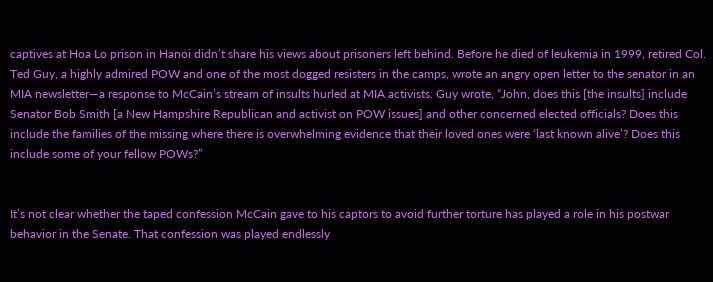captives at Hoa Lo prison in Hanoi didn’t share his views about prisoners left behind. Before he died of leukemia in 1999, retired Col. Ted Guy, a highly admired POW and one of the most dogged resisters in the camps, wrote an angry open letter to the senator in an MIA newsletter—a response to McCain’s stream of insults hurled at MIA activists. Guy wrote, “John, does this [the insults] include Senator Bob Smith [a New Hampshire Republican and activist on POW issues] and other concerned elected officials? Does this include the families of the missing where there is overwhelming evidence that their loved ones were ‘last known alive’? Does this include some of your fellow POWs?”


It’s not clear whether the taped confession McCain gave to his captors to avoid further torture has played a role in his postwar behavior in the Senate. That confession was played endlessly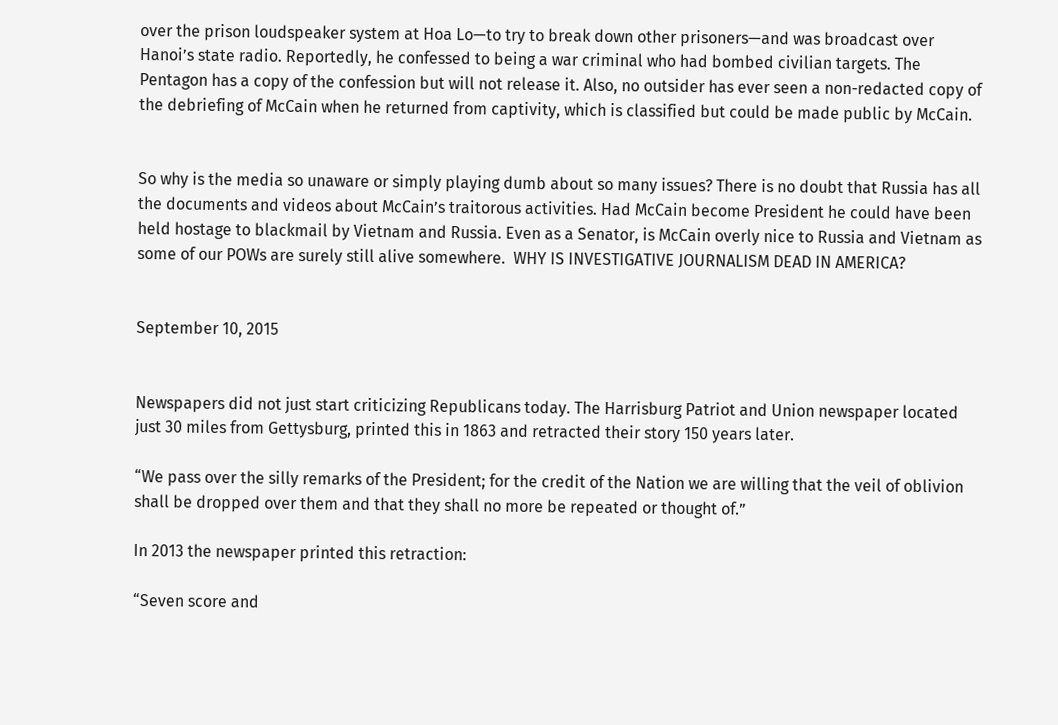over the prison loudspeaker system at Hoa Lo—to try to break down other prisoners—and was broadcast over Hanoi’s state radio. Reportedly, he confessed to being a war criminal who had bombed civilian targets. The Pentagon has a copy of the confession but will not release it. Also, no outsider has ever seen a non-redacted copy of the debriefing of McCain when he returned from captivity, which is classified but could be made public by McCain.


So why is the media so unaware or simply playing dumb about so many issues? There is no doubt that Russia has all the documents and videos about McCain’s traitorous activities. Had McCain become President he could have been held hostage to blackmail by Vietnam and Russia. Even as a Senator, is McCain overly nice to Russia and Vietnam as some of our POWs are surely still alive somewhere.  WHY IS INVESTIGATIVE JOURNALISM DEAD IN AMERICA?


September 10, 2015


Newspapers did not just start criticizing Republicans today. The Harrisburg Patriot and Union newspaper located just 30 miles from Gettysburg, printed this in 1863 and retracted their story 150 years later.

“We pass over the silly remarks of the President; for the credit of the Nation we are willing that the veil of oblivion shall be dropped over them and that they shall no more be repeated or thought of.”

In 2013 the newspaper printed this retraction:

“Seven score and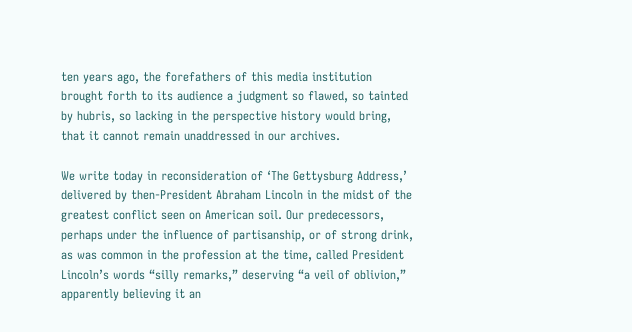ten years ago, the forefathers of this media institution brought forth to its audience a judgment so flawed, so tainted by hubris, so lacking in the perspective history would bring, that it cannot remain unaddressed in our archives.

We write today in reconsideration of ‘The Gettysburg Address,’ delivered by then-President Abraham Lincoln in the midst of the greatest conflict seen on American soil. Our predecessors, perhaps under the influence of partisanship, or of strong drink, as was common in the profession at the time, called President Lincoln’s words “silly remarks,” deserving “a veil of oblivion,” apparently believing it an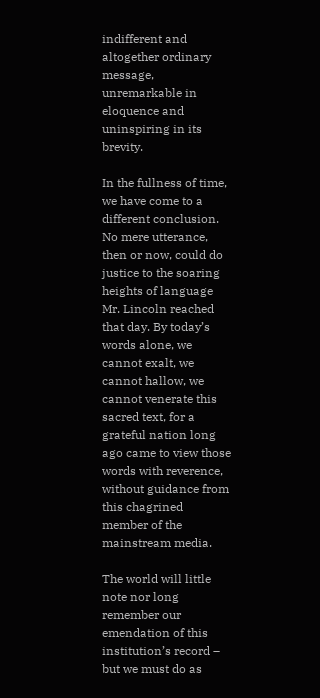indifferent and altogether ordinary message, unremarkable in eloquence and uninspiring in its brevity.

In the fullness of time, we have come to a different conclusion. No mere utterance, then or now, could do justice to the soaring heights of language Mr. Lincoln reached that day. By today’s words alone, we cannot exalt, we cannot hallow, we cannot venerate this sacred text, for a grateful nation long ago came to view those words with reverence, without guidance from this chagrined member of the mainstream media.

The world will little note nor long remember our emendation of this institution’s record – but we must do as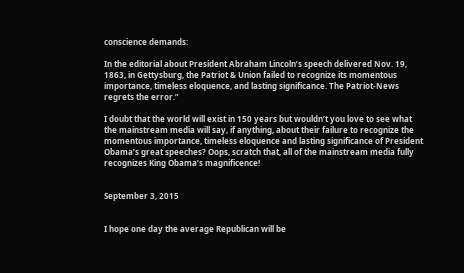conscience demands:

In the editorial about President Abraham Lincoln’s speech delivered Nov. 19, 1863, in Gettysburg, the Patriot & Union failed to recognize its momentous importance, timeless eloquence, and lasting significance. The Patriot-News regrets the error.”

I doubt that the world will exist in 150 years but wouldn’t you love to see what the mainstream media will say, if anything, about their failure to recognize the momentous importance, timeless eloquence and lasting significance of President Obama’s great speeches? Oops, scratch that, all of the mainstream media fully recognizes King Obama’s magnificence!


September 3, 2015


I hope one day the average Republican will be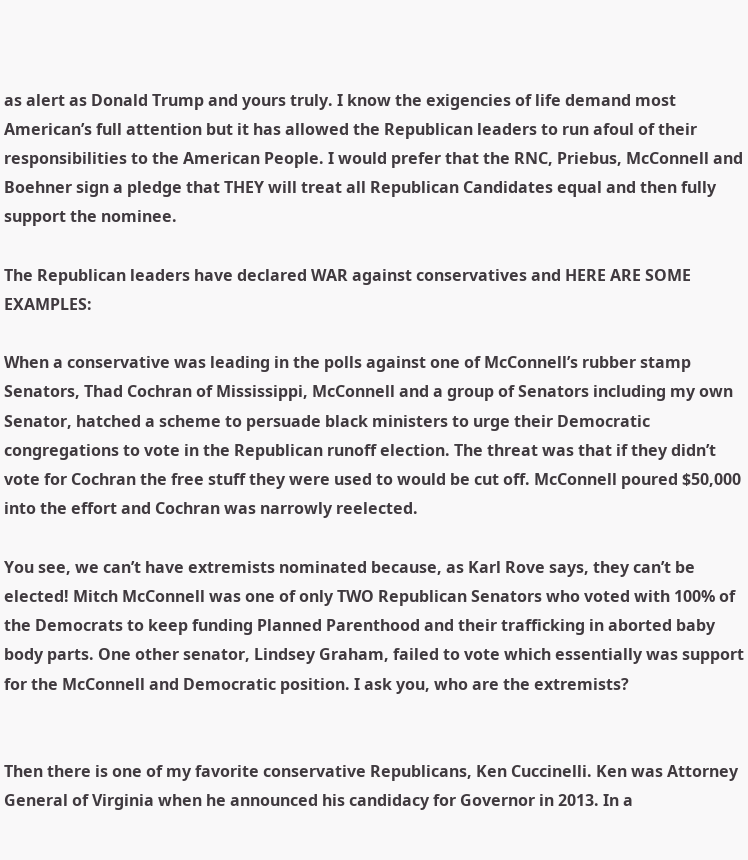as alert as Donald Trump and yours truly. I know the exigencies of life demand most American’s full attention but it has allowed the Republican leaders to run afoul of their responsibilities to the American People. I would prefer that the RNC, Priebus, McConnell and Boehner sign a pledge that THEY will treat all Republican Candidates equal and then fully support the nominee.

The Republican leaders have declared WAR against conservatives and HERE ARE SOME EXAMPLES:

When a conservative was leading in the polls against one of McConnell’s rubber stamp Senators, Thad Cochran of Mississippi, McConnell and a group of Senators including my own Senator, hatched a scheme to persuade black ministers to urge their Democratic congregations to vote in the Republican runoff election. The threat was that if they didn’t vote for Cochran the free stuff they were used to would be cut off. McConnell poured $50,000 into the effort and Cochran was narrowly reelected.

You see, we can’t have extremists nominated because, as Karl Rove says, they can’t be elected! Mitch McConnell was one of only TWO Republican Senators who voted with 100% of the Democrats to keep funding Planned Parenthood and their trafficking in aborted baby body parts. One other senator, Lindsey Graham, failed to vote which essentially was support for the McConnell and Democratic position. I ask you, who are the extremists?


Then there is one of my favorite conservative Republicans, Ken Cuccinelli. Ken was Attorney General of Virginia when he announced his candidacy for Governor in 2013. In a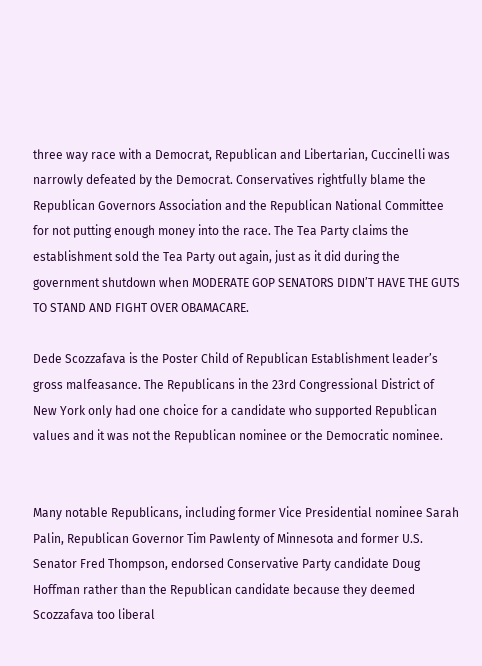three way race with a Democrat, Republican and Libertarian, Cuccinelli was narrowly defeated by the Democrat. Conservatives rightfully blame the Republican Governors Association and the Republican National Committee for not putting enough money into the race. The Tea Party claims the establishment sold the Tea Party out again, just as it did during the government shutdown when MODERATE GOP SENATORS DIDN’T HAVE THE GUTS TO STAND AND FIGHT OVER OBAMACARE.

Dede Scozzafava is the Poster Child of Republican Establishment leader’s gross malfeasance. The Republicans in the 23rd Congressional District of New York only had one choice for a candidate who supported Republican values and it was not the Republican nominee or the Democratic nominee.


Many notable Republicans, including former Vice Presidential nominee Sarah Palin, Republican Governor Tim Pawlenty of Minnesota and former U.S. Senator Fred Thompson, endorsed Conservative Party candidate Doug Hoffman rather than the Republican candidate because they deemed Scozzafava too liberal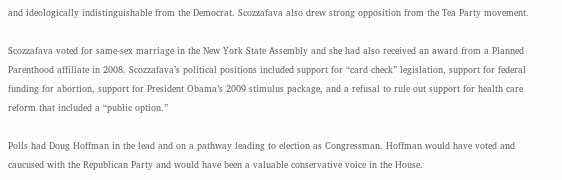and ideologically indistinguishable from the Democrat. Scozzafava also drew strong opposition from the Tea Party movement.

Scozzafava voted for same-sex marriage in the New York State Assembly and she had also received an award from a Planned Parenthood affiliate in 2008. Scozzafava’s political positions included support for “card check” legislation, support for federal funding for abortion, support for President Obama’s 2009 stimulus package, and a refusal to rule out support for health care reform that included a “public option.”

Polls had Doug Hoffman in the lead and on a pathway leading to election as Congressman. Hoffman would have voted and caucused with the Republican Party and would have been a valuable conservative voice in the House.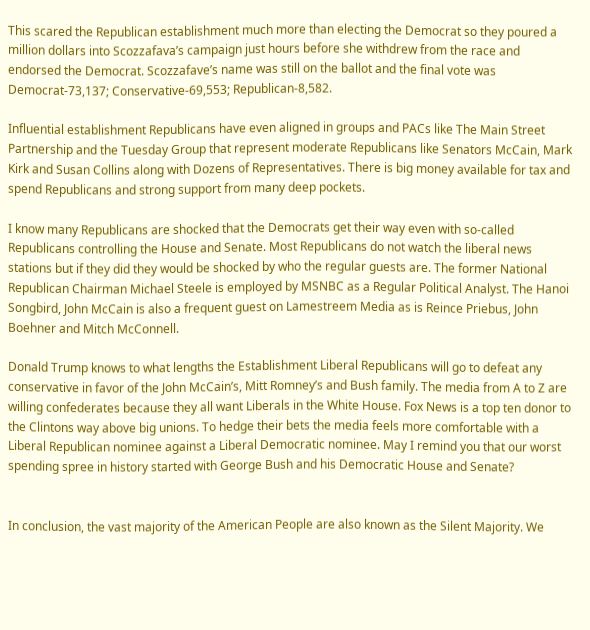This scared the Republican establishment much more than electing the Democrat so they poured a million dollars into Scozzafava’s campaign just hours before she withdrew from the race and endorsed the Democrat. Scozzafave’s name was still on the ballot and the final vote was Democrat-73,137; Conservative-69,553; Republican-8,582.

Influential establishment Republicans have even aligned in groups and PACs like The Main Street Partnership and the Tuesday Group that represent moderate Republicans like Senators McCain, Mark Kirk and Susan Collins along with Dozens of Representatives. There is big money available for tax and spend Republicans and strong support from many deep pockets.

I know many Republicans are shocked that the Democrats get their way even with so-called Republicans controlling the House and Senate. Most Republicans do not watch the liberal news stations but if they did they would be shocked by who the regular guests are. The former National Republican Chairman Michael Steele is employed by MSNBC as a Regular Political Analyst. The Hanoi Songbird, John McCain is also a frequent guest on Lamestreem Media as is Reince Priebus, John Boehner and Mitch McConnell.

Donald Trump knows to what lengths the Establishment Liberal Republicans will go to defeat any conservative in favor of the John McCain’s, Mitt Romney’s and Bush family. The media from A to Z are willing confederates because they all want Liberals in the White House. Fox News is a top ten donor to the Clintons way above big unions. To hedge their bets the media feels more comfortable with a Liberal Republican nominee against a Liberal Democratic nominee. May I remind you that our worst spending spree in history started with George Bush and his Democratic House and Senate?


In conclusion, the vast majority of the American People are also known as the Silent Majority. We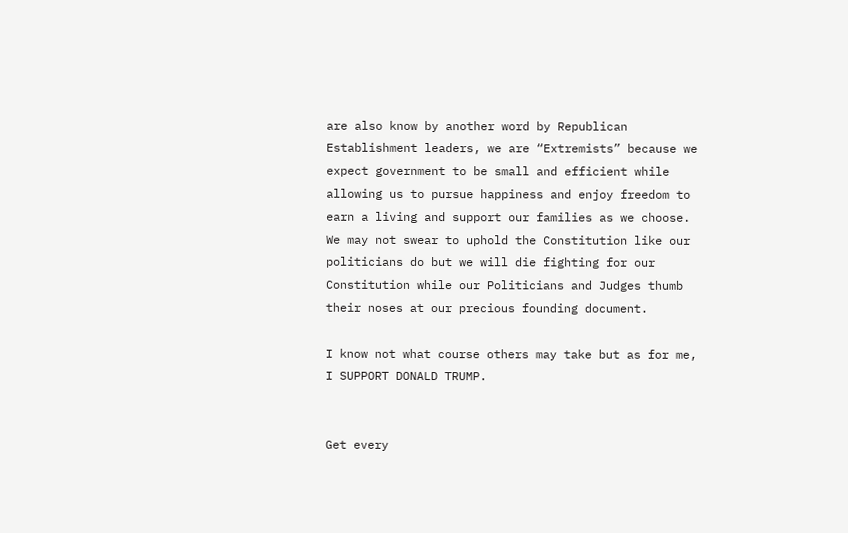are also know by another word by Republican Establishment leaders, we are “Extremists” because we expect government to be small and efficient while allowing us to pursue happiness and enjoy freedom to earn a living and support our families as we choose. We may not swear to uphold the Constitution like our politicians do but we will die fighting for our Constitution while our Politicians and Judges thumb their noses at our precious founding document.

I know not what course others may take but as for me, I SUPPORT DONALD TRUMP.


Get every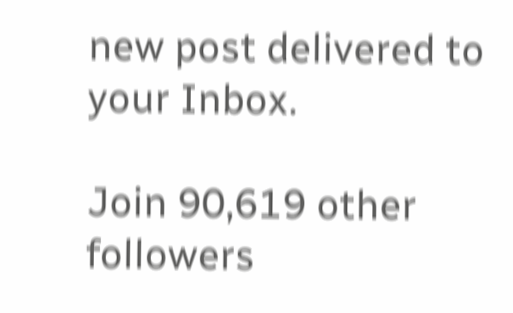new post delivered to your Inbox.

Join 90,619 other followers